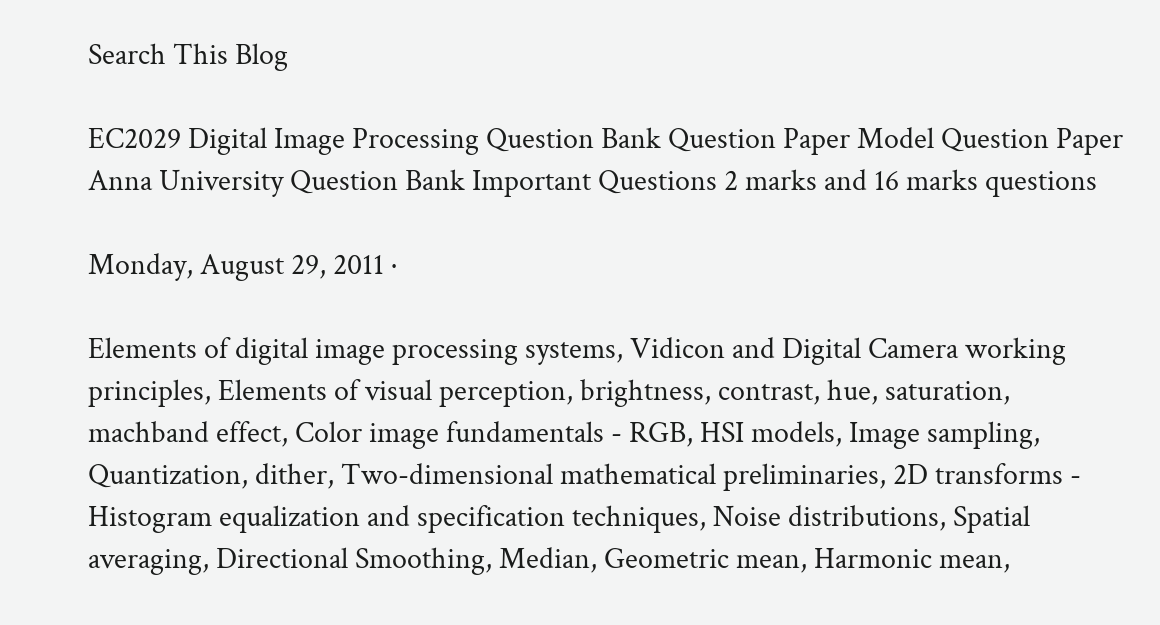Search This Blog

EC2029 Digital Image Processing Question Bank Question Paper Model Question Paper Anna University Question Bank Important Questions 2 marks and 16 marks questions

Monday, August 29, 2011 ·

Elements of digital image processing systems, Vidicon and Digital Camera working
principles, Elements of visual perception, brightness, contrast, hue, saturation,
machband effect, Color image fundamentals - RGB, HSI models, Image sampling,
Quantization, dither, Two-dimensional mathematical preliminaries, 2D transforms -
Histogram equalization and specification techniques, Noise distributions, Spatial
averaging, Directional Smoothing, Median, Geometric mean, Harmonic mean,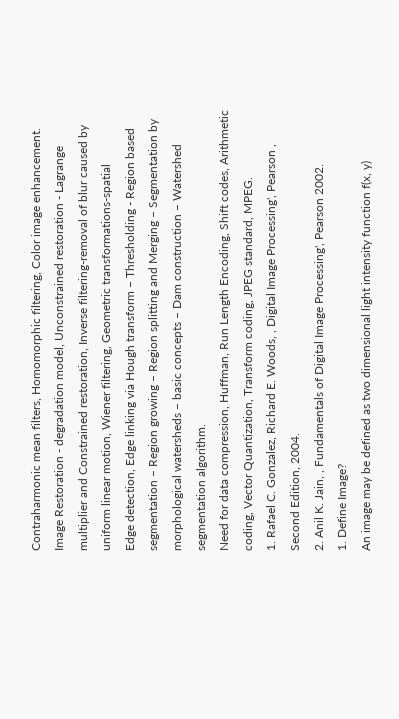Contraharmonic mean filters, Homomorphic filtering, Color image enhancement.
Image Restoration - degradation model, Unconstrained restoration - Lagrange
multiplier and Constrained restoration, Inverse filtering-removal of blur caused by
uniform linear motion, Wiener filtering, Geometric transformations-spatial
Edge detection, Edge linking via Hough transform – Thresholding - Region based
segmentation – Region growing – Region splitting and Merging – Segmentation by
morphological watersheds – basic concepts – Dam construction – Watershed
segmentation algorithm.
Need for data compression, Huffman, Run Length Encoding, Shift codes, Arithmetic
coding, Vector Quantization, Transform coding, JPEG standard, MPEG.
1. Rafael C. Gonzalez, Richard E. Woods, , Digital Image Processing', Pearson ,
Second Edition, 2004.
2. Anil K. Jain, , Fundamentals of Digital Image Processing', Pearson 2002.
1. Define Image?
An image may be defined as two dimensional light intensity function f(x, y)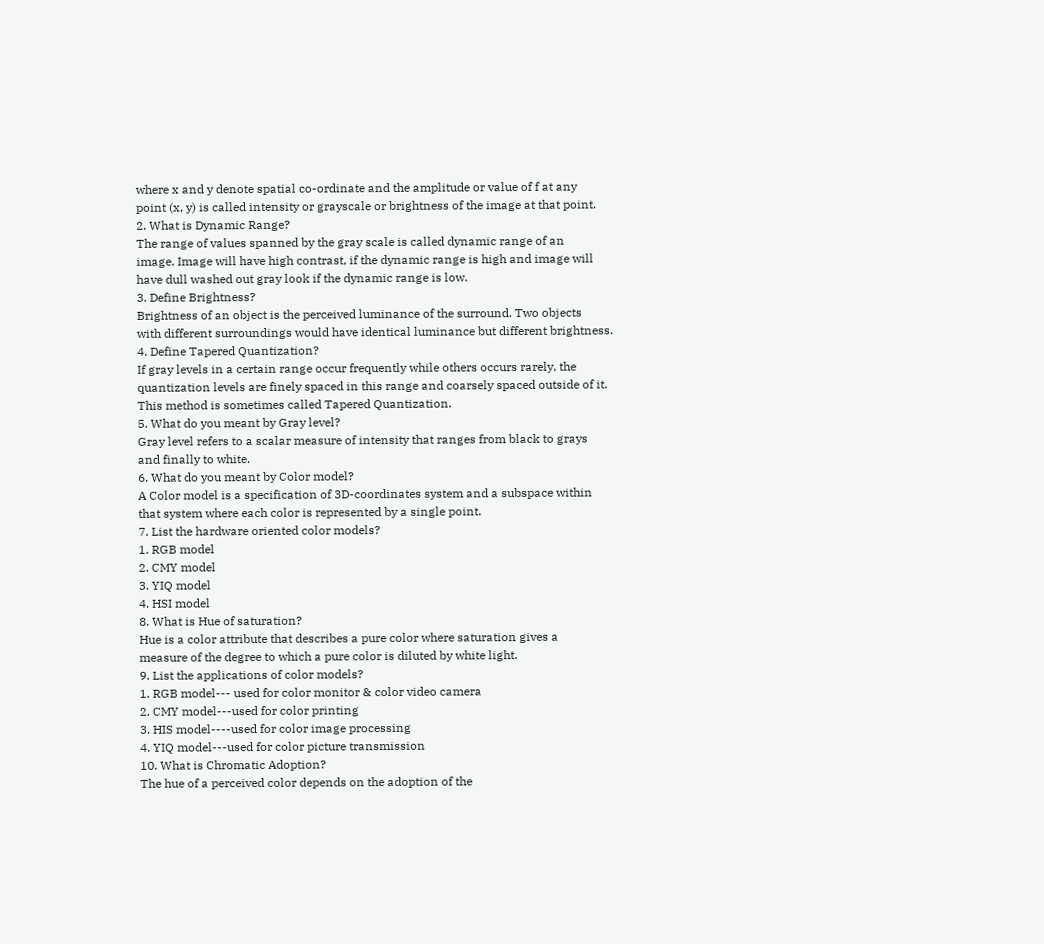where x and y denote spatial co-ordinate and the amplitude or value of f at any
point (x, y) is called intensity or grayscale or brightness of the image at that point.
2. What is Dynamic Range?
The range of values spanned by the gray scale is called dynamic range of an
image. Image will have high contrast, if the dynamic range is high and image will
have dull washed out gray look if the dynamic range is low.
3. Define Brightness?
Brightness of an object is the perceived luminance of the surround. Two objects
with different surroundings would have identical luminance but different brightness.
4. Define Tapered Quantization?
If gray levels in a certain range occur frequently while others occurs rarely, the
quantization levels are finely spaced in this range and coarsely spaced outside of it.
This method is sometimes called Tapered Quantization.
5. What do you meant by Gray level?
Gray level refers to a scalar measure of intensity that ranges from black to grays
and finally to white.
6. What do you meant by Color model?
A Color model is a specification of 3D-coordinates system and a subspace within
that system where each color is represented by a single point.
7. List the hardware oriented color models?
1. RGB model
2. CMY model
3. YIQ model
4. HSI model
8. What is Hue of saturation?
Hue is a color attribute that describes a pure color where saturation gives a
measure of the degree to which a pure color is diluted by white light.
9. List the applications of color models?
1. RGB model--- used for color monitor & color video camera
2. CMY model---used for color printing
3. HIS model----used for color image processing
4. YIQ model---used for color picture transmission
10. What is Chromatic Adoption?
The hue of a perceived color depends on the adoption of the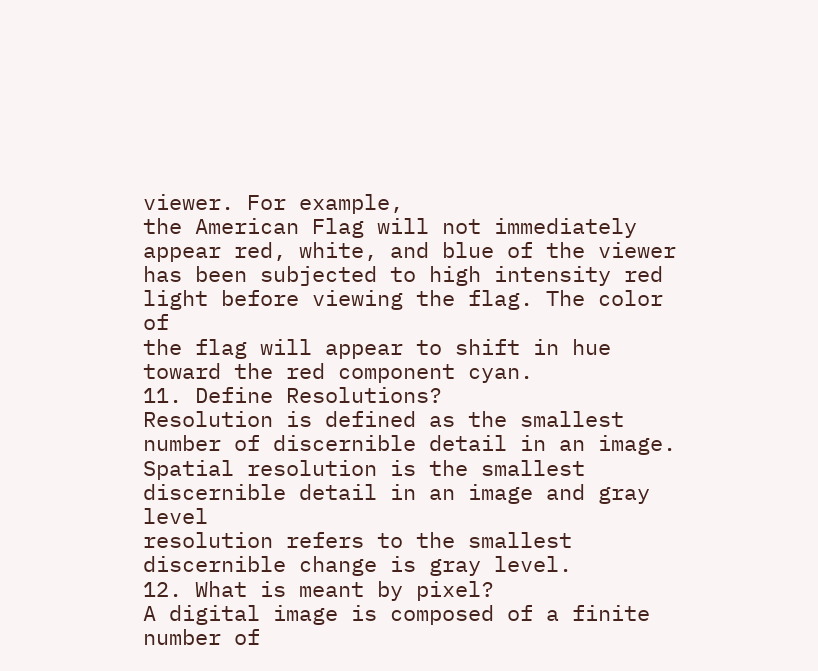viewer. For example,
the American Flag will not immediately appear red, white, and blue of the viewer
has been subjected to high intensity red light before viewing the flag. The color of
the flag will appear to shift in hue toward the red component cyan.
11. Define Resolutions?
Resolution is defined as the smallest number of discernible detail in an image.
Spatial resolution is the smallest discernible detail in an image and gray level
resolution refers to the smallest discernible change is gray level.
12. What is meant by pixel?
A digital image is composed of a finite number of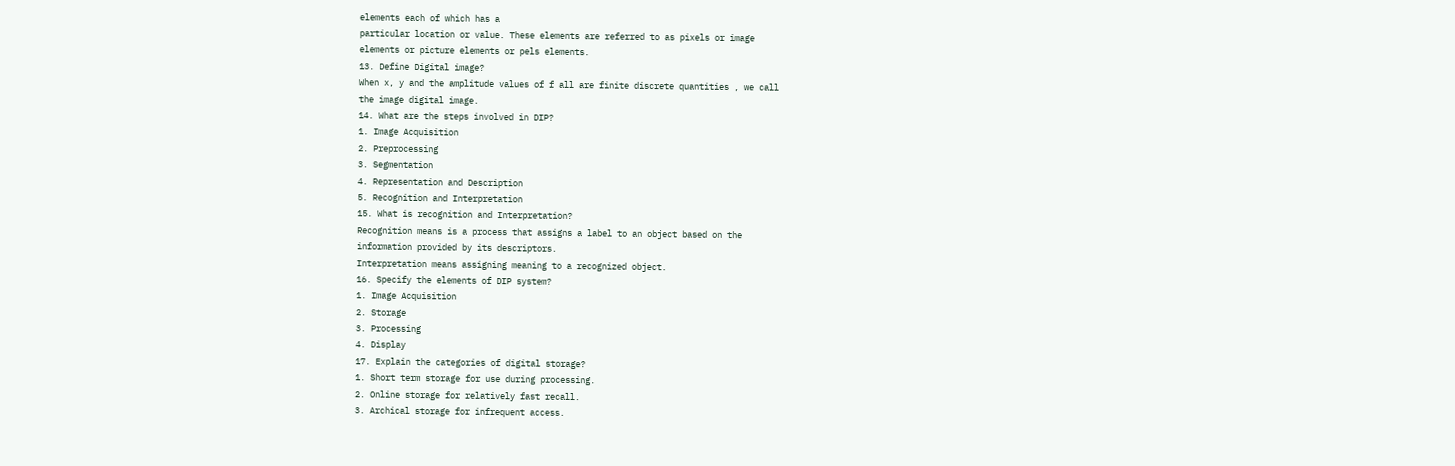elements each of which has a
particular location or value. These elements are referred to as pixels or image
elements or picture elements or pels elements.
13. Define Digital image?
When x, y and the amplitude values of f all are finite discrete quantities , we call
the image digital image.
14. What are the steps involved in DIP?
1. Image Acquisition
2. Preprocessing
3. Segmentation
4. Representation and Description
5. Recognition and Interpretation
15. What is recognition and Interpretation?
Recognition means is a process that assigns a label to an object based on the
information provided by its descriptors.
Interpretation means assigning meaning to a recognized object.
16. Specify the elements of DIP system?
1. Image Acquisition
2. Storage
3. Processing
4. Display
17. Explain the categories of digital storage?
1. Short term storage for use during processing.
2. Online storage for relatively fast recall.
3. Archical storage for infrequent access.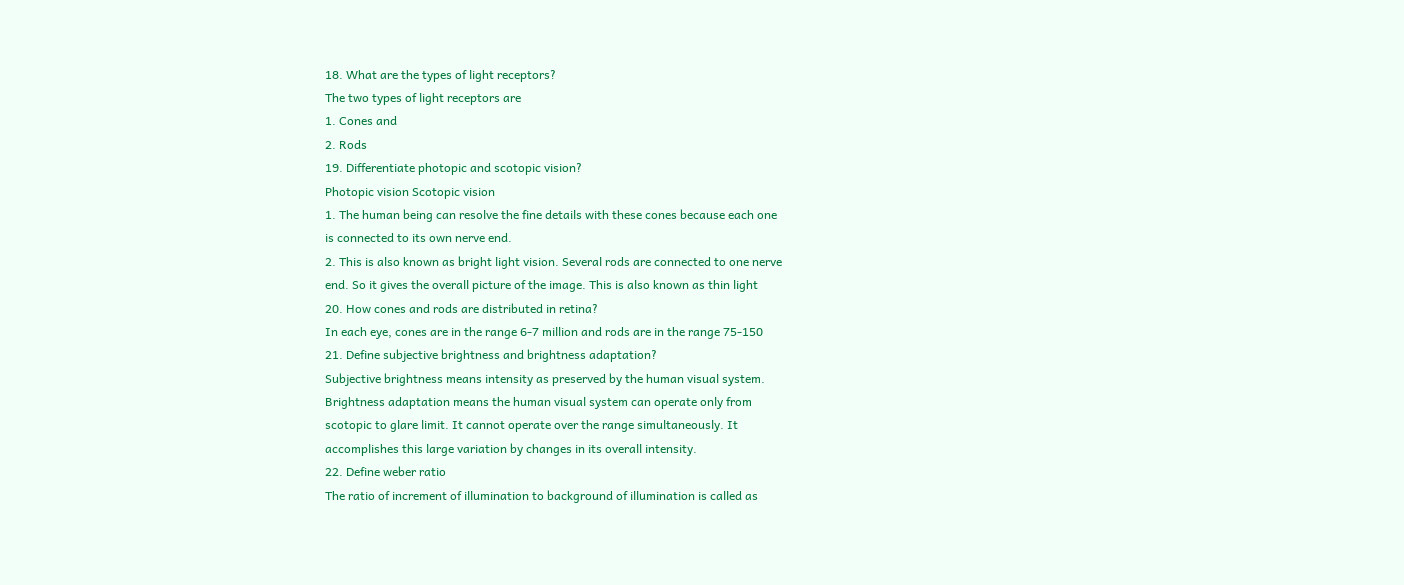18. What are the types of light receptors?
The two types of light receptors are
1. Cones and
2. Rods
19. Differentiate photopic and scotopic vision?
Photopic vision Scotopic vision
1. The human being can resolve the fine details with these cones because each one
is connected to its own nerve end.
2. This is also known as bright light vision. Several rods are connected to one nerve
end. So it gives the overall picture of the image. This is also known as thin light
20. How cones and rods are distributed in retina?
In each eye, cones are in the range 6-7 million and rods are in the range 75-150
21. Define subjective brightness and brightness adaptation?
Subjective brightness means intensity as preserved by the human visual system.
Brightness adaptation means the human visual system can operate only from
scotopic to glare limit. It cannot operate over the range simultaneously. It
accomplishes this large variation by changes in its overall intensity.
22. Define weber ratio
The ratio of increment of illumination to background of illumination is called as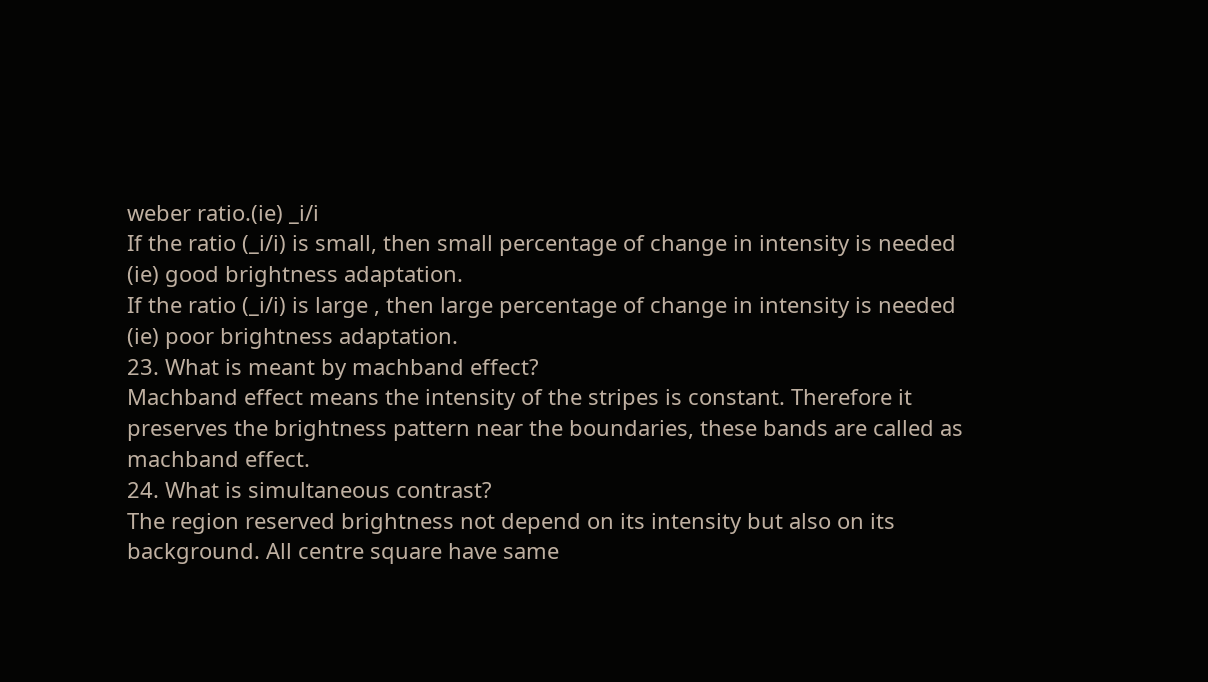weber ratio.(ie) _i/i
If the ratio (_i/i) is small, then small percentage of change in intensity is needed
(ie) good brightness adaptation.
If the ratio (_i/i) is large , then large percentage of change in intensity is needed
(ie) poor brightness adaptation.
23. What is meant by machband effect?
Machband effect means the intensity of the stripes is constant. Therefore it
preserves the brightness pattern near the boundaries, these bands are called as
machband effect.
24. What is simultaneous contrast?
The region reserved brightness not depend on its intensity but also on its
background. All centre square have same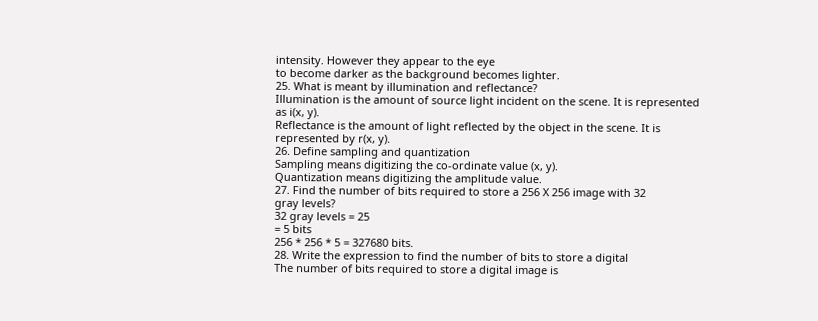intensity. However they appear to the eye
to become darker as the background becomes lighter.
25. What is meant by illumination and reflectance?
Illumination is the amount of source light incident on the scene. It is represented
as i(x, y).
Reflectance is the amount of light reflected by the object in the scene. It is
represented by r(x, y).
26. Define sampling and quantization
Sampling means digitizing the co-ordinate value (x, y).
Quantization means digitizing the amplitude value.
27. Find the number of bits required to store a 256 X 256 image with 32
gray levels?
32 gray levels = 25
= 5 bits
256 * 256 * 5 = 327680 bits.
28. Write the expression to find the number of bits to store a digital
The number of bits required to store a digital image is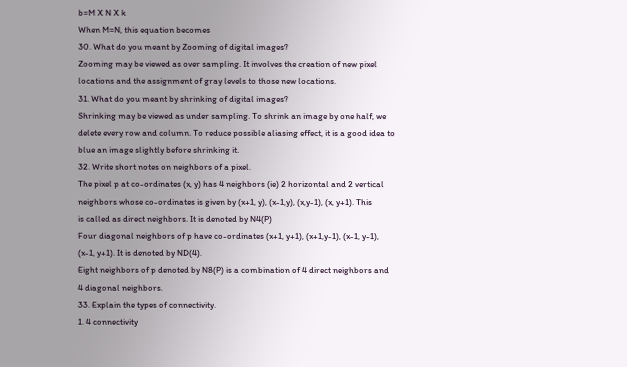b=M X N X k
When M=N, this equation becomes
30. What do you meant by Zooming of digital images?
Zooming may be viewed as over sampling. It involves the creation of new pixel
locations and the assignment of gray levels to those new locations.
31. What do you meant by shrinking of digital images?
Shrinking may be viewed as under sampling. To shrink an image by one half, we
delete every row and column. To reduce possible aliasing effect, it is a good idea to
blue an image slightly before shrinking it.
32. Write short notes on neighbors of a pixel.
The pixel p at co-ordinates (x, y) has 4 neighbors (ie) 2 horizontal and 2 vertical
neighbors whose co-ordinates is given by (x+1, y), (x-1,y), (x,y-1), (x, y+1). This
is called as direct neighbors. It is denoted by N4(P)
Four diagonal neighbors of p have co-ordinates (x+1, y+1), (x+1,y-1), (x-1, y-1),
(x-1, y+1). It is denoted by ND(4).
Eight neighbors of p denoted by N8(P) is a combination of 4 direct neighbors and
4 diagonal neighbors.
33. Explain the types of connectivity.
1. 4 connectivity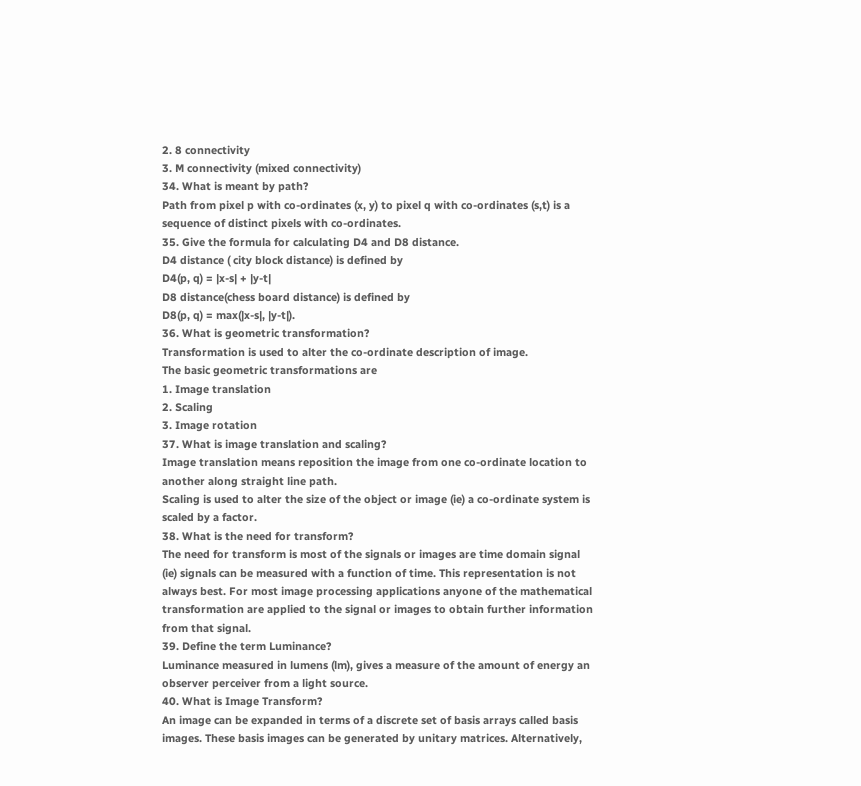2. 8 connectivity
3. M connectivity (mixed connectivity)
34. What is meant by path?
Path from pixel p with co-ordinates (x, y) to pixel q with co-ordinates (s,t) is a
sequence of distinct pixels with co-ordinates.
35. Give the formula for calculating D4 and D8 distance.
D4 distance ( city block distance) is defined by
D4(p, q) = |x-s| + |y-t|
D8 distance(chess board distance) is defined by
D8(p, q) = max(|x-s|, |y-t|).
36. What is geometric transformation?
Transformation is used to alter the co-ordinate description of image.
The basic geometric transformations are
1. Image translation
2. Scaling
3. Image rotation
37. What is image translation and scaling?
Image translation means reposition the image from one co-ordinate location to
another along straight line path.
Scaling is used to alter the size of the object or image (ie) a co-ordinate system is
scaled by a factor.
38. What is the need for transform?
The need for transform is most of the signals or images are time domain signal
(ie) signals can be measured with a function of time. This representation is not
always best. For most image processing applications anyone of the mathematical
transformation are applied to the signal or images to obtain further information
from that signal.
39. Define the term Luminance?
Luminance measured in lumens (lm), gives a measure of the amount of energy an
observer perceiver from a light source.
40. What is Image Transform?
An image can be expanded in terms of a discrete set of basis arrays called basis
images. These basis images can be generated by unitary matrices. Alternatively,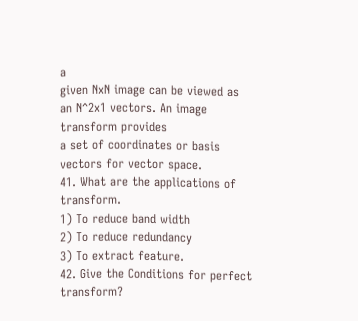a
given NxN image can be viewed as an N^2x1 vectors. An image transform provides
a set of coordinates or basis vectors for vector space.
41. What are the applications of transform.
1) To reduce band width
2) To reduce redundancy
3) To extract feature.
42. Give the Conditions for perfect transform?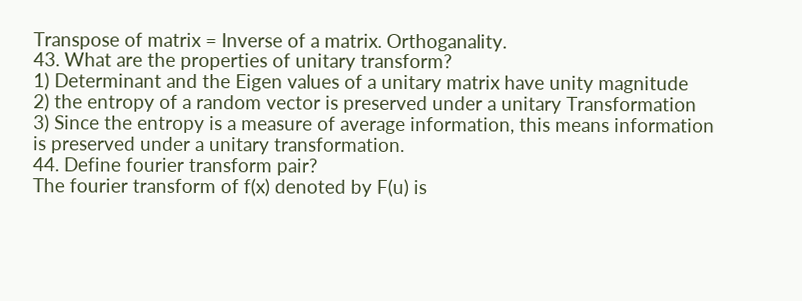Transpose of matrix = Inverse of a matrix. Orthoganality.
43. What are the properties of unitary transform?
1) Determinant and the Eigen values of a unitary matrix have unity magnitude
2) the entropy of a random vector is preserved under a unitary Transformation
3) Since the entropy is a measure of average information, this means information
is preserved under a unitary transformation.
44. Define fourier transform pair?
The fourier transform of f(x) denoted by F(u) is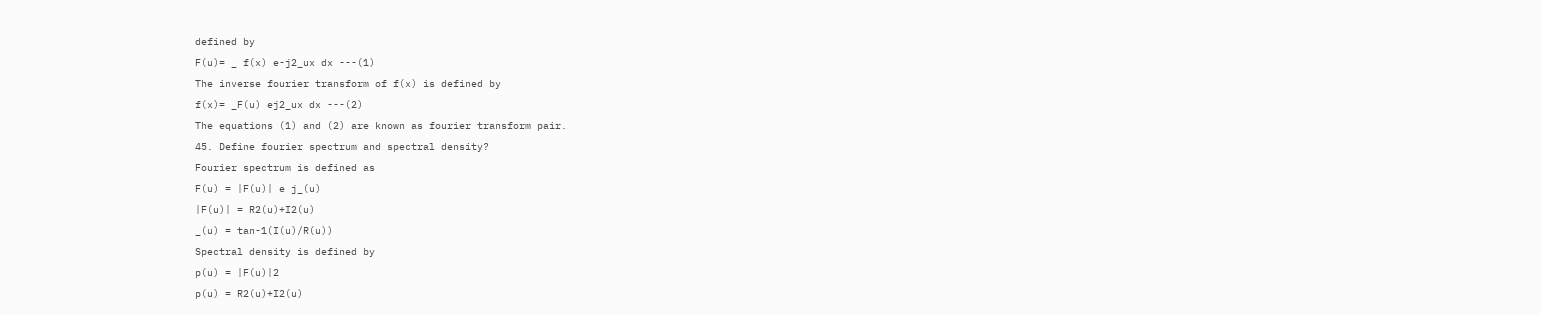defined by
F(u)= _ f(x) e-j2_ux dx ---(1)
The inverse fourier transform of f(x) is defined by
f(x)= _F(u) ej2_ux dx ---(2)
The equations (1) and (2) are known as fourier transform pair.
45. Define fourier spectrum and spectral density?
Fourier spectrum is defined as
F(u) = |F(u)| e j_(u)
|F(u)| = R2(u)+I2(u)
_(u) = tan-1(I(u)/R(u))
Spectral density is defined by
p(u) = |F(u)|2
p(u) = R2(u)+I2(u)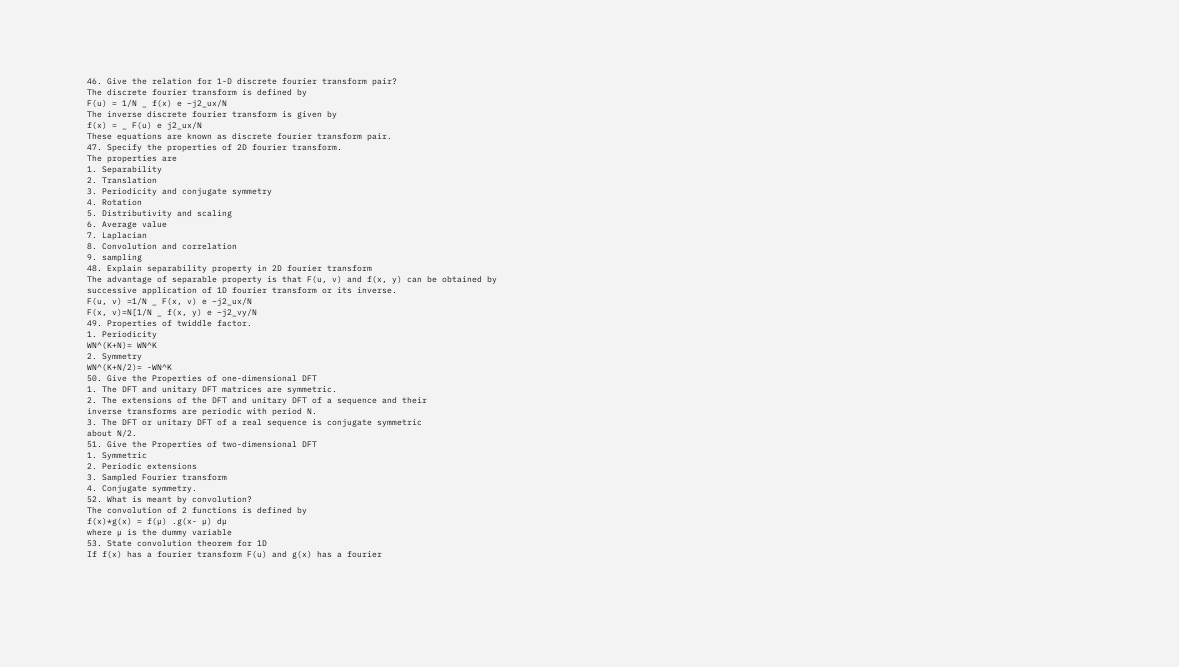46. Give the relation for 1-D discrete fourier transform pair?
The discrete fourier transform is defined by
F(u) = 1/N _ f(x) e –j2_ux/N
The inverse discrete fourier transform is given by
f(x) = _ F(u) e j2_ux/N
These equations are known as discrete fourier transform pair.
47. Specify the properties of 2D fourier transform.
The properties are
1. Separability
2. Translation
3. Periodicity and conjugate symmetry
4. Rotation
5. Distributivity and scaling
6. Average value
7. Laplacian
8. Convolution and correlation
9. sampling
48. Explain separability property in 2D fourier transform
The advantage of separable property is that F(u, v) and f(x, y) can be obtained by
successive application of 1D fourier transform or its inverse.
F(u, v) =1/N _ F(x, v) e –j2_ux/N
F(x, v)=N[1/N _ f(x, y) e –j2_vy/N
49. Properties of twiddle factor.
1. Periodicity
WN^(K+N)= WN^K
2. Symmetry
WN^(K+N/2)= -WN^K
50. Give the Properties of one-dimensional DFT
1. The DFT and unitary DFT matrices are symmetric.
2. The extensions of the DFT and unitary DFT of a sequence and their
inverse transforms are periodic with period N.
3. The DFT or unitary DFT of a real sequence is conjugate symmetric
about N/2.
51. Give the Properties of two-dimensional DFT
1. Symmetric
2. Periodic extensions
3. Sampled Fourier transform
4. Conjugate symmetry.
52. What is meant by convolution?
The convolution of 2 functions is defined by
f(x)*g(x) = f(µ) .g(x- µ) dµ
where µ is the dummy variable
53. State convolution theorem for 1D
If f(x) has a fourier transform F(u) and g(x) has a fourier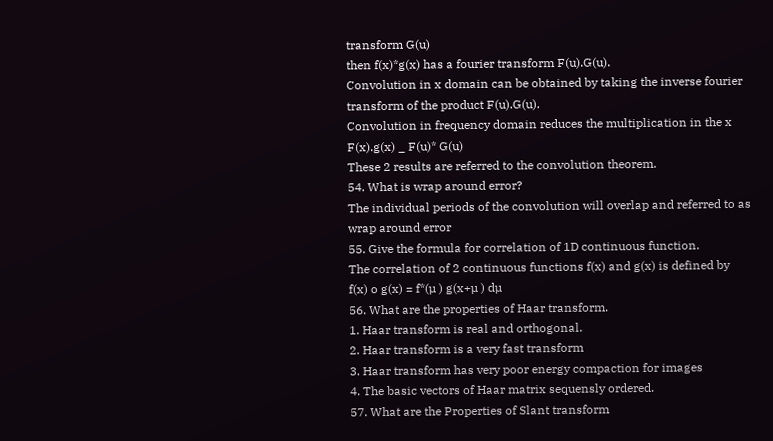transform G(u)
then f(x)*g(x) has a fourier transform F(u).G(u).
Convolution in x domain can be obtained by taking the inverse fourier
transform of the product F(u).G(u).
Convolution in frequency domain reduces the multiplication in the x
F(x).g(x) _ F(u)* G(u)
These 2 results are referred to the convolution theorem.
54. What is wrap around error?
The individual periods of the convolution will overlap and referred to as
wrap around error
55. Give the formula for correlation of 1D continuous function.
The correlation of 2 continuous functions f(x) and g(x) is defined by
f(x) o g(x) = f*(µ ) g(x+µ ) dµ
56. What are the properties of Haar transform.
1. Haar transform is real and orthogonal.
2. Haar transform is a very fast transform
3. Haar transform has very poor energy compaction for images
4. The basic vectors of Haar matrix sequensly ordered.
57. What are the Properties of Slant transform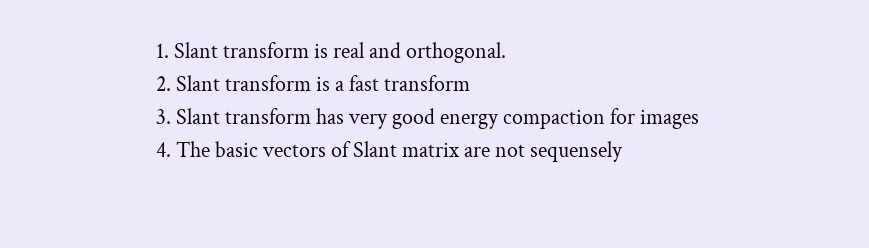1. Slant transform is real and orthogonal.
2. Slant transform is a fast transform
3. Slant transform has very good energy compaction for images
4. The basic vectors of Slant matrix are not sequensely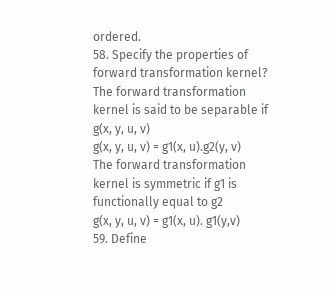ordered.
58. Specify the properties of forward transformation kernel?
The forward transformation kernel is said to be separable if g(x, y, u, v)
g(x, y, u, v) = g1(x, u).g2(y, v)
The forward transformation kernel is symmetric if g1 is functionally equal to g2
g(x, y, u, v) = g1(x, u). g1(y,v)
59. Define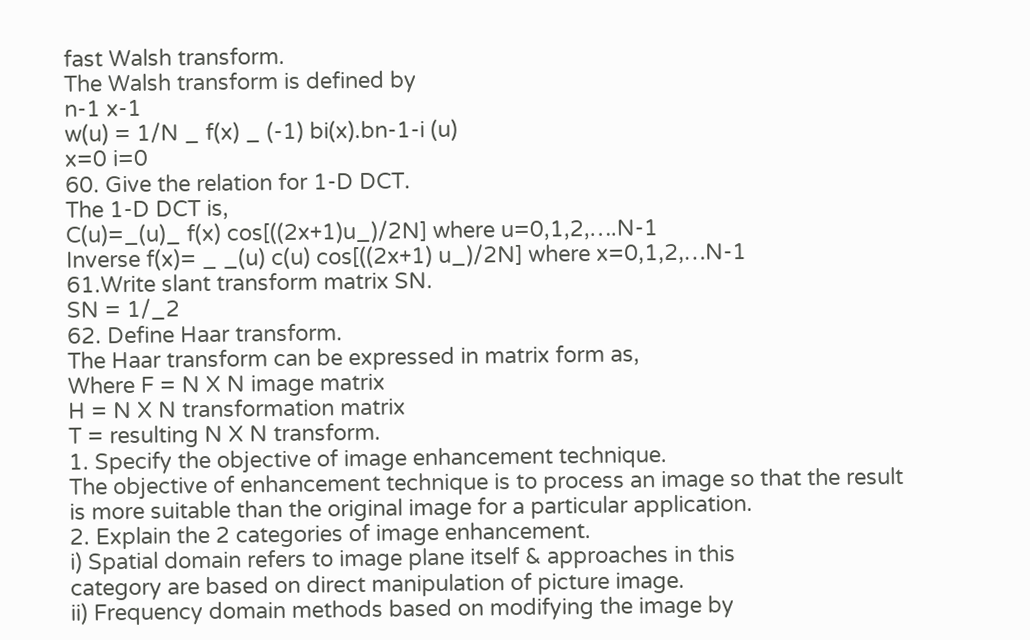fast Walsh transform.
The Walsh transform is defined by
n-1 x-1
w(u) = 1/N _ f(x) _ (-1) bi(x).bn-1-i (u)
x=0 i=0
60. Give the relation for 1-D DCT.
The 1-D DCT is,
C(u)=_(u)_ f(x) cos[((2x+1)u_)/2N] where u=0,1,2,….N-1
Inverse f(x)= _ _(u) c(u) cos[((2x+1) u_)/2N] where x=0,1,2,…N-1
61.Write slant transform matrix SN.
SN = 1/_2
62. Define Haar transform.
The Haar transform can be expressed in matrix form as,
Where F = N X N image matrix
H = N X N transformation matrix
T = resulting N X N transform.
1. Specify the objective of image enhancement technique.
The objective of enhancement technique is to process an image so that the result
is more suitable than the original image for a particular application.
2. Explain the 2 categories of image enhancement.
i) Spatial domain refers to image plane itself & approaches in this
category are based on direct manipulation of picture image.
ii) Frequency domain methods based on modifying the image by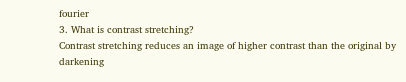fourier
3. What is contrast stretching?
Contrast stretching reduces an image of higher contrast than the original by
darkening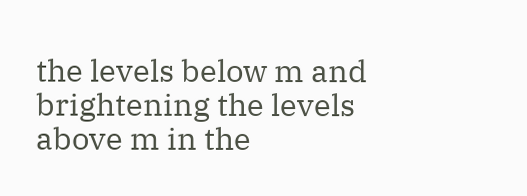the levels below m and brightening the levels above m in the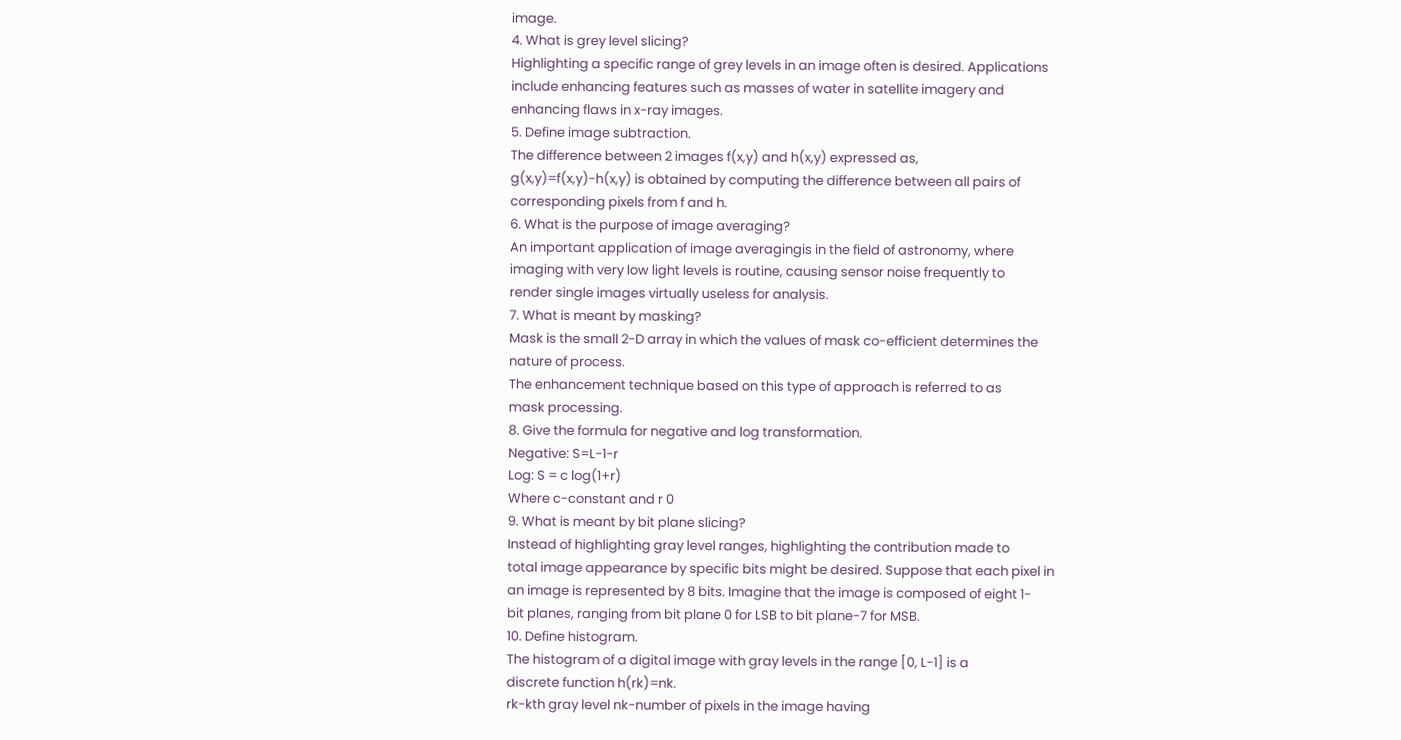image.
4. What is grey level slicing?
Highlighting a specific range of grey levels in an image often is desired. Applications
include enhancing features such as masses of water in satellite imagery and
enhancing flaws in x-ray images.
5. Define image subtraction.
The difference between 2 images f(x,y) and h(x,y) expressed as,
g(x,y)=f(x,y)-h(x,y) is obtained by computing the difference between all pairs of
corresponding pixels from f and h.
6. What is the purpose of image averaging?
An important application of image averagingis in the field of astronomy, where
imaging with very low light levels is routine, causing sensor noise frequently to
render single images virtually useless for analysis.
7. What is meant by masking?
Mask is the small 2-D array in which the values of mask co-efficient determines the
nature of process.
The enhancement technique based on this type of approach is referred to as
mask processing.
8. Give the formula for negative and log transformation.
Negative: S=L-1-r
Log: S = c log(1+r)
Where c-constant and r 0
9. What is meant by bit plane slicing?
Instead of highlighting gray level ranges, highlighting the contribution made to
total image appearance by specific bits might be desired. Suppose that each pixel in
an image is represented by 8 bits. Imagine that the image is composed of eight 1-
bit planes, ranging from bit plane 0 for LSB to bit plane-7 for MSB.
10. Define histogram.
The histogram of a digital image with gray levels in the range [0, L-1] is a
discrete function h(rk)=nk.
rk-kth gray level nk-number of pixels in the image having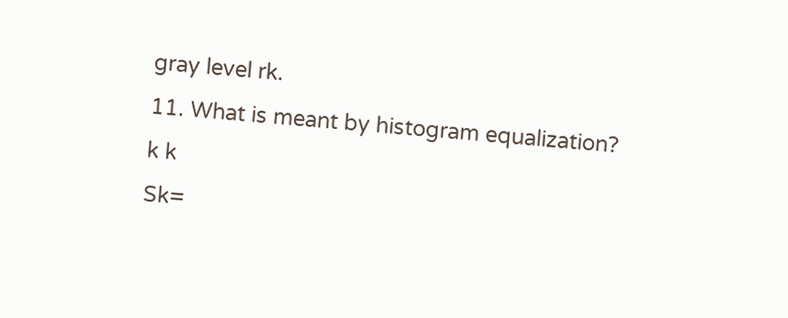gray level rk.
11. What is meant by histogram equalization?
k k
Sk=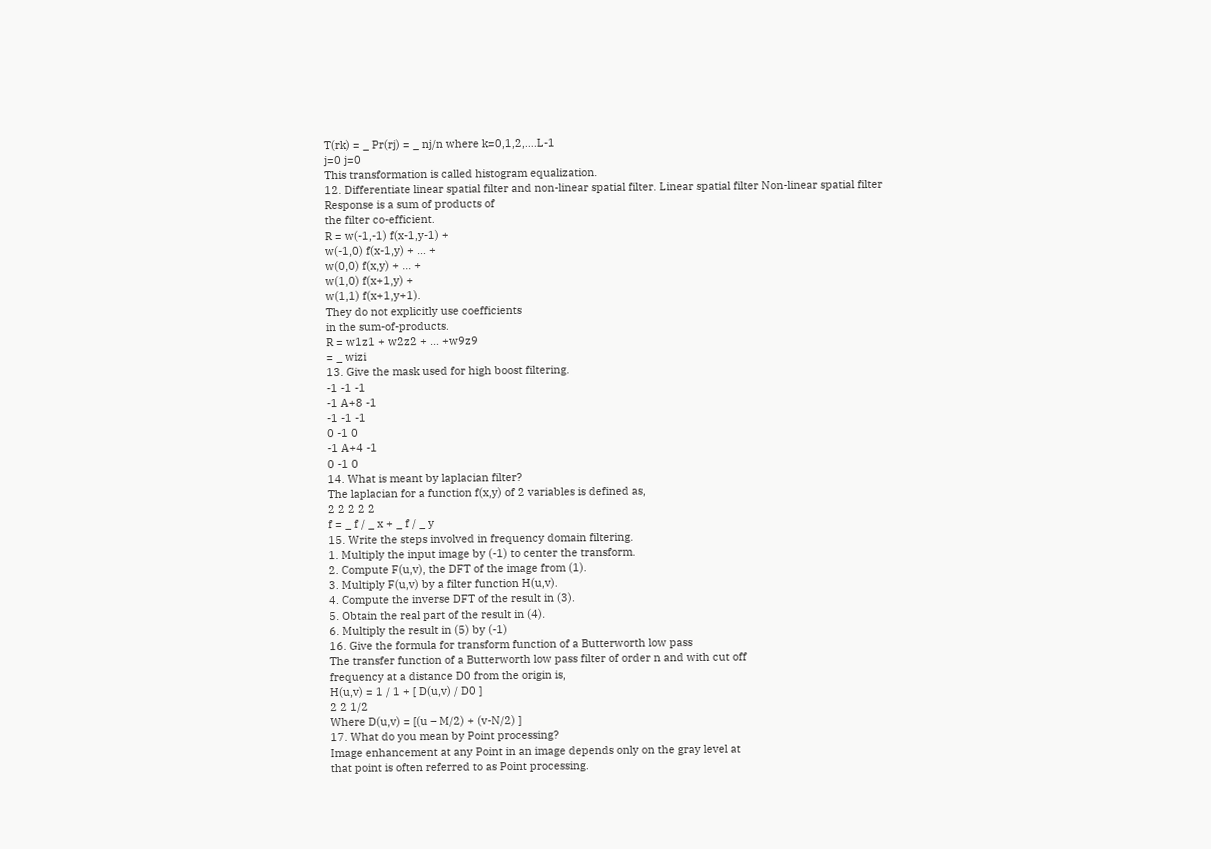T(rk) = _ Pr(rj) = _ nj/n where k=0,1,2,….L-1
j=0 j=0
This transformation is called histogram equalization.
12. Differentiate linear spatial filter and non-linear spatial filter. Linear spatial filter Non-linear spatial filter
Response is a sum of products of
the filter co-efficient.
R = w(-1,-1) f(x-1,y-1) +
w(-1,0) f(x-1,y) + … +
w(0,0) f(x,y) + … +
w(1,0) f(x+1,y) +
w(1,1) f(x+1,y+1).
They do not explicitly use coefficients
in the sum-of-products.
R = w1z1 + w2z2 + … +w9z9
= _ wizi
13. Give the mask used for high boost filtering.
-1 -1 -1
-1 A+8 -1
-1 -1 -1
0 -1 0
-1 A+4 -1
0 -1 0
14. What is meant by laplacian filter?
The laplacian for a function f(x,y) of 2 variables is defined as,
2 2 2 2 2
f = _ f / _ x + _ f / _ y
15. Write the steps involved in frequency domain filtering.
1. Multiply the input image by (-1) to center the transform.
2. Compute F(u,v), the DFT of the image from (1).
3. Multiply F(u,v) by a filter function H(u,v).
4. Compute the inverse DFT of the result in (3).
5. Obtain the real part of the result in (4).
6. Multiply the result in (5) by (-1)
16. Give the formula for transform function of a Butterworth low pass
The transfer function of a Butterworth low pass filter of order n and with cut off
frequency at a distance D0 from the origin is,
H(u,v) = 1 / 1 + [ D(u,v) / D0 ]
2 2 1/2
Where D(u,v) = [(u – M/2) + (v-N/2) ]
17. What do you mean by Point processing?
Image enhancement at any Point in an image depends only on the gray level at
that point is often referred to as Point processing.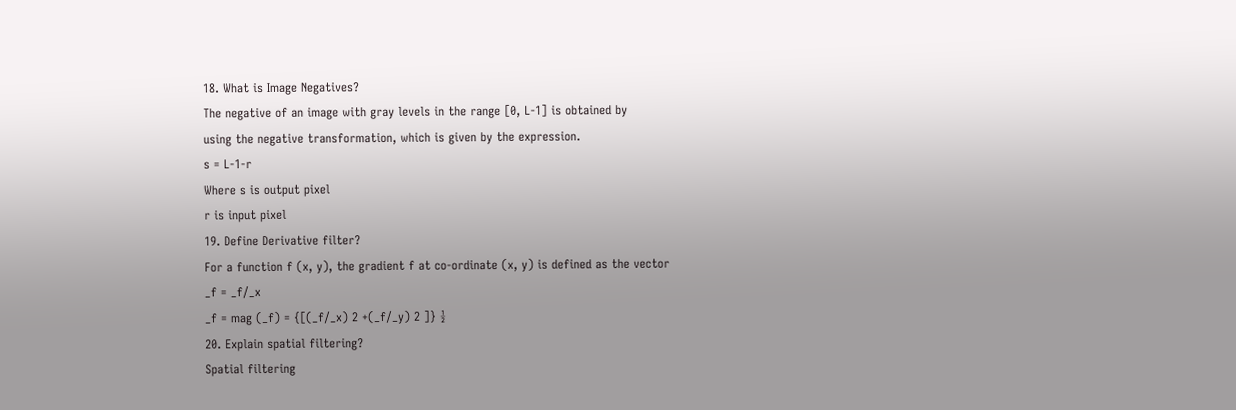18. What is Image Negatives?
The negative of an image with gray levels in the range [0, L-1] is obtained by
using the negative transformation, which is given by the expression.
s = L-1-r
Where s is output pixel
r is input pixel
19. Define Derivative filter?
For a function f (x, y), the gradient f at co-ordinate (x, y) is defined as the vector
_f = _f/_x
_f = mag (_f) = {[(_f/_x) 2 +(_f/_y) 2 ]} ½
20. Explain spatial filtering?
Spatial filtering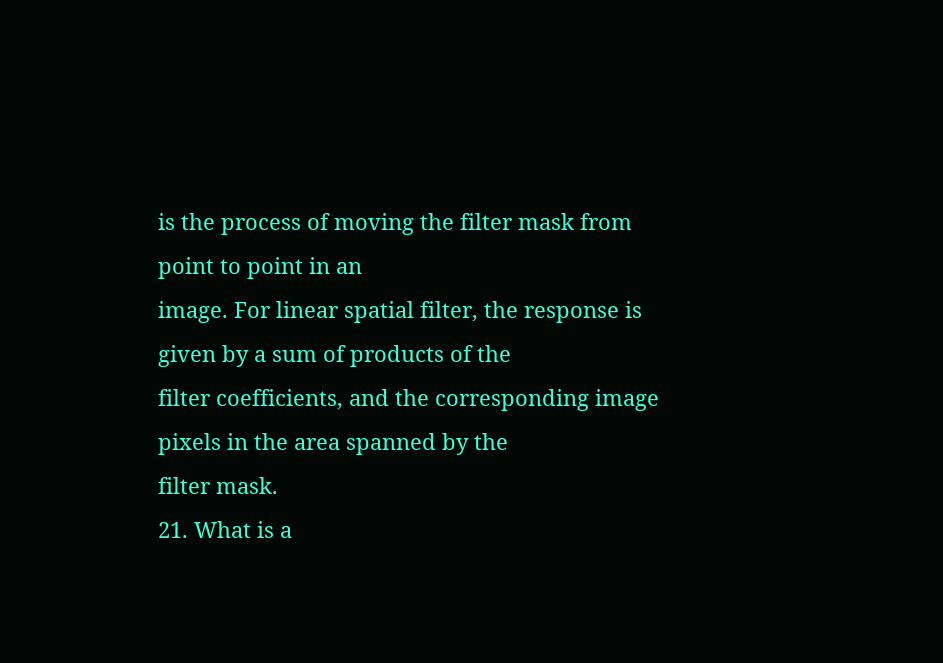is the process of moving the filter mask from point to point in an
image. For linear spatial filter, the response is given by a sum of products of the
filter coefficients, and the corresponding image pixels in the area spanned by the
filter mask.
21. What is a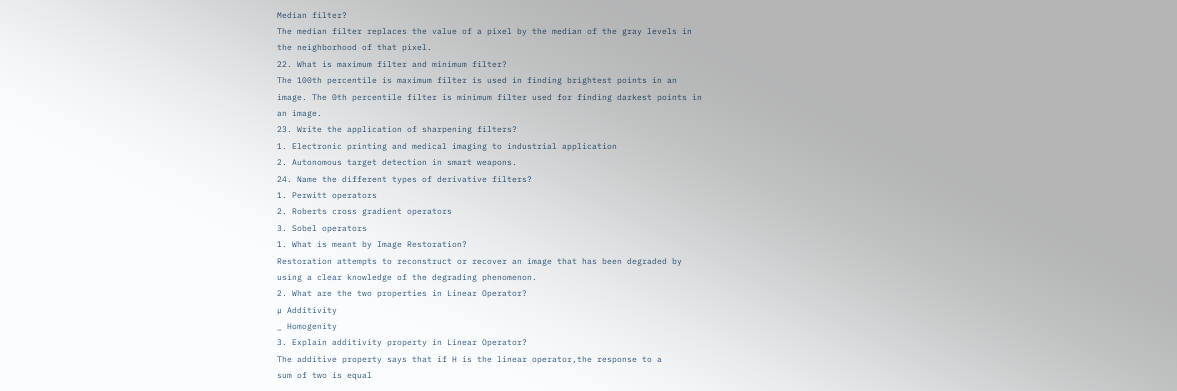Median filter?
The median filter replaces the value of a pixel by the median of the gray levels in
the neighborhood of that pixel.
22. What is maximum filter and minimum filter?
The 100th percentile is maximum filter is used in finding brightest points in an
image. The 0th percentile filter is minimum filter used for finding darkest points in
an image.
23. Write the application of sharpening filters?
1. Electronic printing and medical imaging to industrial application
2. Autonomous target detection in smart weapons.
24. Name the different types of derivative filters?
1. Perwitt operators
2. Roberts cross gradient operators
3. Sobel operators
1. What is meant by Image Restoration?
Restoration attempts to reconstruct or recover an image that has been degraded by
using a clear knowledge of the degrading phenomenon.
2. What are the two properties in Linear Operator?
µ Additivity
_ Homogenity
3. Explain additivity property in Linear Operator?
The additive property says that if H is the linear operator,the response to a
sum of two is equal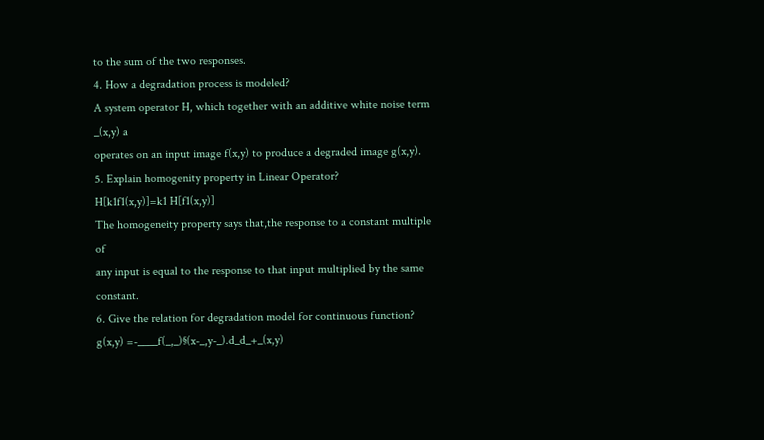to the sum of the two responses.
4. How a degradation process is modeled?
A system operator H, which together with an additive white noise term _(x,y) a
operates on an input image f(x,y) to produce a degraded image g(x,y).
5. Explain homogenity property in Linear Operator?
H[k1f1(x,y)]=k1 H[f1(x,y)]
The homogeneity property says that,the response to a constant multiple of
any input is equal to the response to that input multiplied by the same constant.
6. Give the relation for degradation model for continuous function?
g(x,y) =-____f(_,_)§(x-_,y-_).d_d_+_(x,y)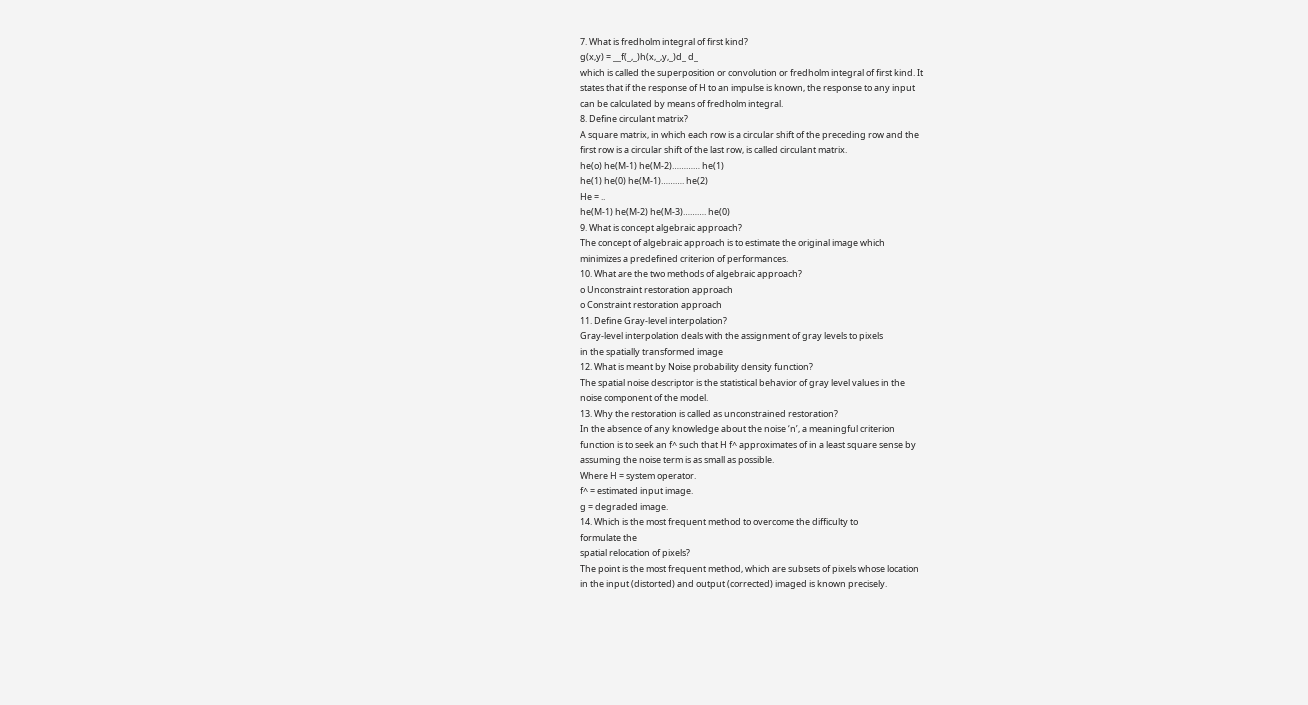7. What is fredholm integral of first kind?
g(x,y) = __f(_,_)h(x,_,y,_)d_ d_
which is called the superposition or convolution or fredholm integral of first kind. It
states that if the response of H to an impulse is known, the response to any input
can be calculated by means of fredholm integral.
8. Define circulant matrix?
A square matrix, in which each row is a circular shift of the preceding row and the
first row is a circular shift of the last row, is called circulant matrix.
he(o) he(M-1) he(M-2)………… he(1)
he(1) he(0) he(M-1)………. he(2)
He = ..
he(M-1) he(M-2) he(M-3)………. he(0)
9. What is concept algebraic approach?
The concept of algebraic approach is to estimate the original image which
minimizes a predefined criterion of performances.
10. What are the two methods of algebraic approach?
o Unconstraint restoration approach
o Constraint restoration approach
11. Define Gray-level interpolation?
Gray-level interpolation deals with the assignment of gray levels to pixels
in the spatially transformed image
12. What is meant by Noise probability density function?
The spatial noise descriptor is the statistical behavior of gray level values in the
noise component of the model.
13. Why the restoration is called as unconstrained restoration?
In the absence of any knowledge about the noise ‘n’, a meaningful criterion
function is to seek an f^ such that H f^ approximates of in a least square sense by
assuming the noise term is as small as possible.
Where H = system operator.
f^ = estimated input image.
g = degraded image.
14. Which is the most frequent method to overcome the difficulty to
formulate the
spatial relocation of pixels?
The point is the most frequent method, which are subsets of pixels whose location
in the input (distorted) and output (corrected) imaged is known precisely.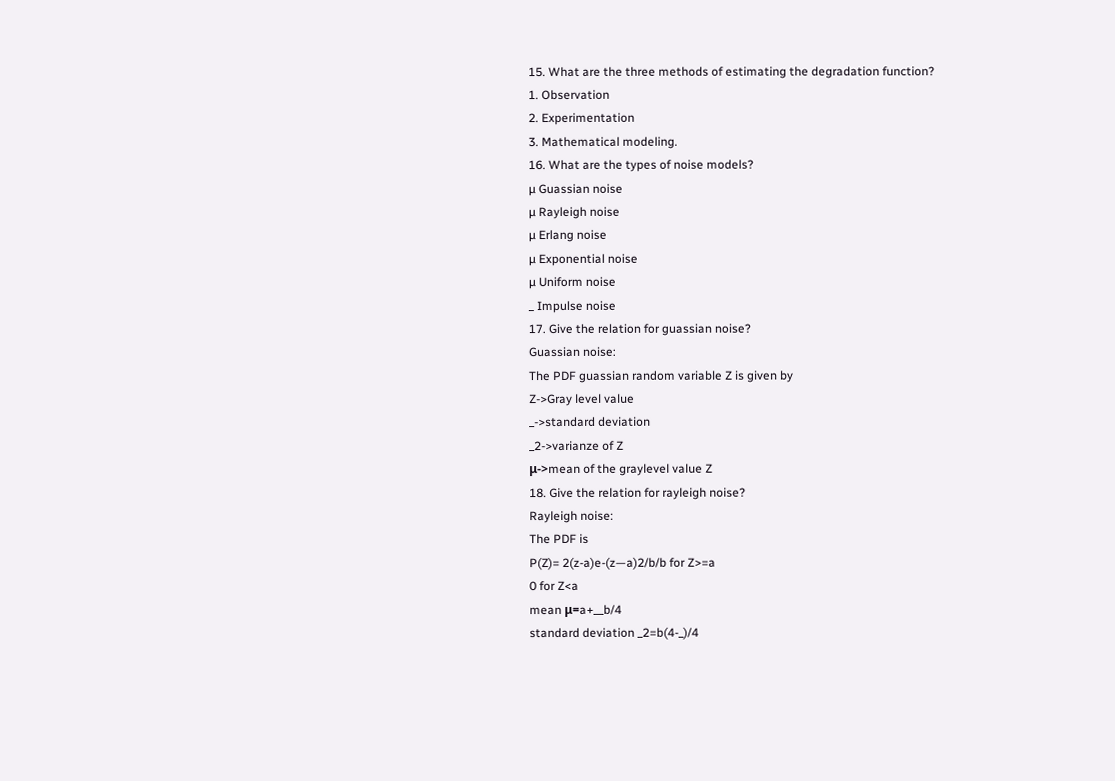15. What are the three methods of estimating the degradation function?
1. Observation
2. Experimentation
3. Mathematical modeling.
16. What are the types of noise models?
µ Guassian noise
µ Rayleigh noise
µ Erlang noise
µ Exponential noise
µ Uniform noise
_ Impulse noise
17. Give the relation for guassian noise?
Guassian noise:
The PDF guassian random variable Z is given by
Z->Gray level value
_->standard deviation
_2->varianze of Z
μ->mean of the graylevel value Z
18. Give the relation for rayleigh noise?
Rayleigh noise:
The PDF is
P(Z)= 2(z-a)e-(z—a)2/b/b for Z>=a
0 for Z<a
mean μ=a+__b/4
standard deviation _2=b(4-_)/4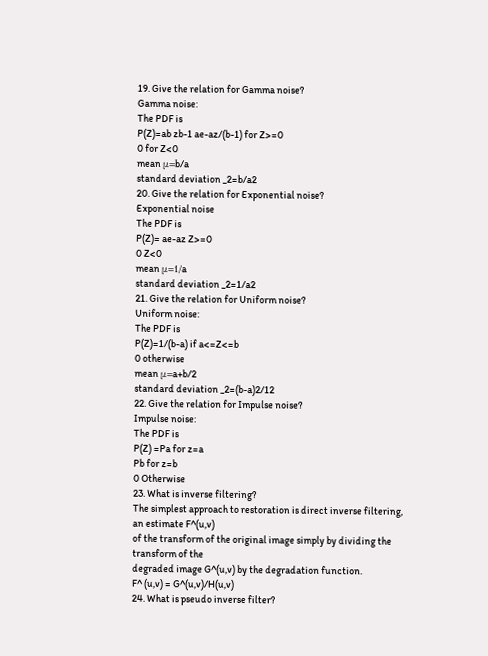19. Give the relation for Gamma noise?
Gamma noise:
The PDF is
P(Z)=ab zb-1 ae-az/(b-1) for Z>=0
0 for Z<0
mean μ=b/a
standard deviation _2=b/a2
20. Give the relation for Exponential noise?
Exponential noise
The PDF is
P(Z)= ae-az Z>=0
0 Z<0
mean μ=1/a
standard deviation _2=1/a2
21. Give the relation for Uniform noise?
Uniform noise:
The PDF is
P(Z)=1/(b-a) if a<=Z<=b
0 otherwise
mean μ=a+b/2
standard deviation _2=(b-a)2/12
22. Give the relation for Impulse noise?
Impulse noise:
The PDF is
P(Z) =Pa for z=a
Pb for z=b
0 Otherwise
23. What is inverse filtering?
The simplest approach to restoration is direct inverse filtering, an estimate F^(u,v)
of the transform of the original image simply by dividing the transform of the
degraded image G^(u,v) by the degradation function.
F^ (u,v) = G^(u,v)/H(u,v)
24. What is pseudo inverse filter?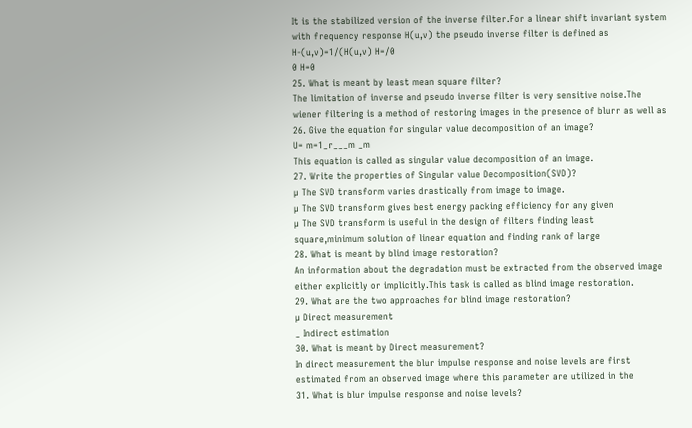It is the stabilized version of the inverse filter.For a linear shift invariant system
with frequency response H(u,v) the pseudo inverse filter is defined as
H-(u,v)=1/(H(u,v) H=/0
0 H=0
25. What is meant by least mean square filter?
The limitation of inverse and pseudo inverse filter is very sensitive noise.The
wiener filtering is a method of restoring images in the presence of blurr as well as
26. Give the equation for singular value decomposition of an image?
U= m=1_r___m _m
This equation is called as singular value decomposition of an image.
27. Write the properties of Singular value Decomposition(SVD)?
µ The SVD transform varies drastically from image to image.
µ The SVD transform gives best energy packing efficiency for any given
µ The SVD transform is useful in the design of filters finding least
square,minimum solution of linear equation and finding rank of large
28. What is meant by blind image restoration?
An information about the degradation must be extracted from the observed image
either explicitly or implicitly.This task is called as blind image restoration.
29. What are the two approaches for blind image restoration?
µ Direct measurement
_ Indirect estimation
30. What is meant by Direct measurement?
In direct measurement the blur impulse response and noise levels are first
estimated from an observed image where this parameter are utilized in the
31. What is blur impulse response and noise levels?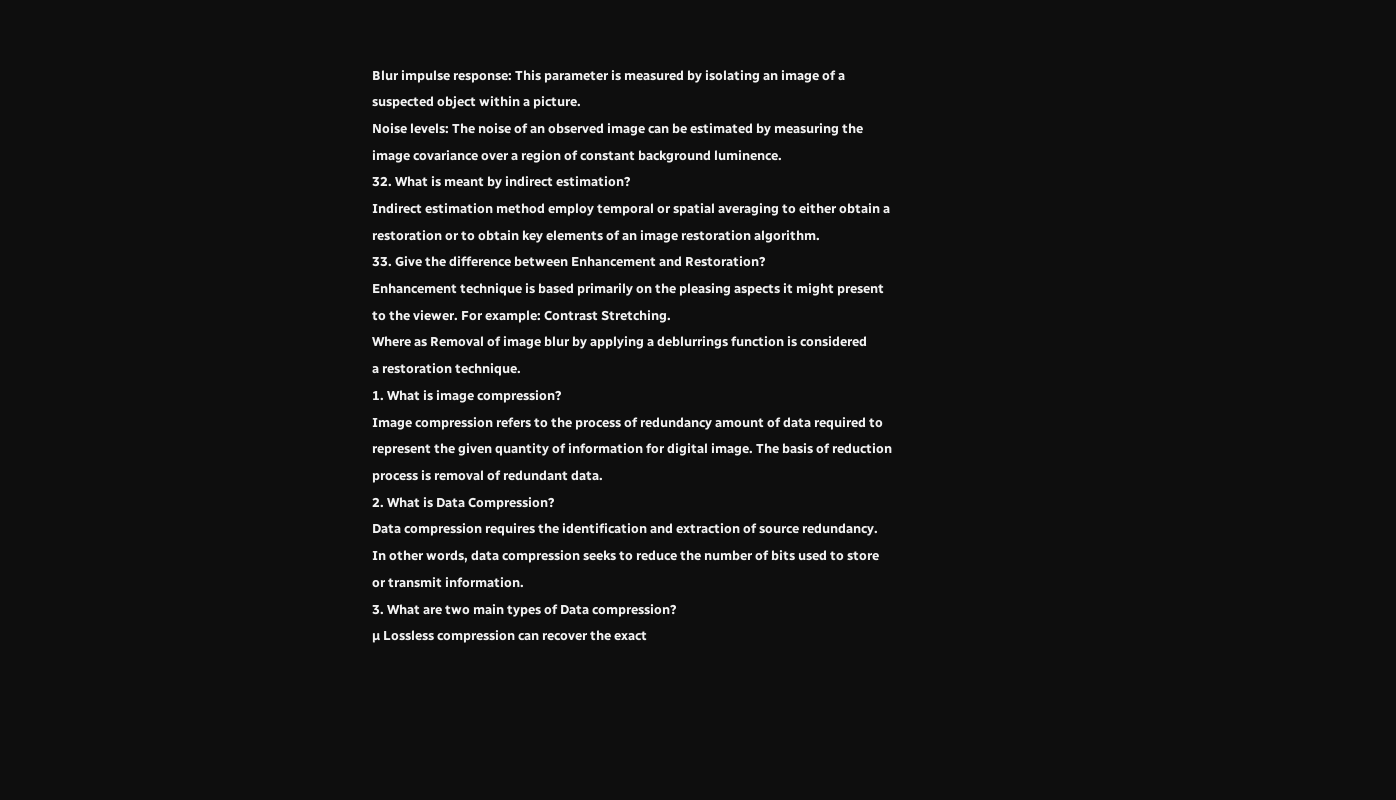Blur impulse response: This parameter is measured by isolating an image of a
suspected object within a picture.
Noise levels: The noise of an observed image can be estimated by measuring the
image covariance over a region of constant background luminence.
32. What is meant by indirect estimation?
Indirect estimation method employ temporal or spatial averaging to either obtain a
restoration or to obtain key elements of an image restoration algorithm.
33. Give the difference between Enhancement and Restoration?
Enhancement technique is based primarily on the pleasing aspects it might present
to the viewer. For example: Contrast Stretching.
Where as Removal of image blur by applying a deblurrings function is considered
a restoration technique.
1. What is image compression?
Image compression refers to the process of redundancy amount of data required to
represent the given quantity of information for digital image. The basis of reduction
process is removal of redundant data.
2. What is Data Compression?
Data compression requires the identification and extraction of source redundancy.
In other words, data compression seeks to reduce the number of bits used to store
or transmit information.
3. What are two main types of Data compression?
µ Lossless compression can recover the exact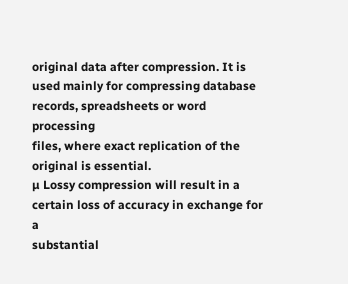original data after compression. It is
used mainly for compressing database records, spreadsheets or word processing
files, where exact replication of the original is essential.
µ Lossy compression will result in a certain loss of accuracy in exchange for a
substantial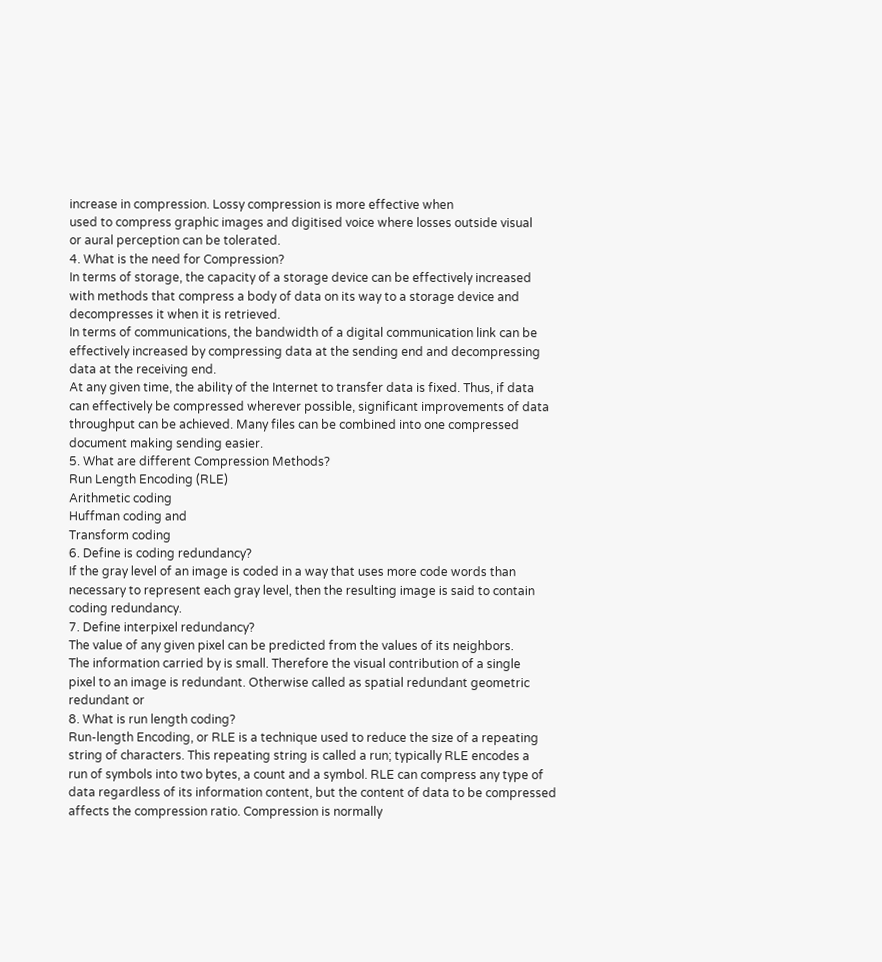increase in compression. Lossy compression is more effective when
used to compress graphic images and digitised voice where losses outside visual
or aural perception can be tolerated.
4. What is the need for Compression?
In terms of storage, the capacity of a storage device can be effectively increased
with methods that compress a body of data on its way to a storage device and
decompresses it when it is retrieved.
In terms of communications, the bandwidth of a digital communication link can be
effectively increased by compressing data at the sending end and decompressing
data at the receiving end.
At any given time, the ability of the Internet to transfer data is fixed. Thus, if data
can effectively be compressed wherever possible, significant improvements of data
throughput can be achieved. Many files can be combined into one compressed
document making sending easier.
5. What are different Compression Methods?
Run Length Encoding (RLE)
Arithmetic coding
Huffman coding and
Transform coding
6. Define is coding redundancy?
If the gray level of an image is coded in a way that uses more code words than
necessary to represent each gray level, then the resulting image is said to contain
coding redundancy.
7. Define interpixel redundancy?
The value of any given pixel can be predicted from the values of its neighbors.
The information carried by is small. Therefore the visual contribution of a single
pixel to an image is redundant. Otherwise called as spatial redundant geometric
redundant or
8. What is run length coding?
Run-length Encoding, or RLE is a technique used to reduce the size of a repeating
string of characters. This repeating string is called a run; typically RLE encodes a
run of symbols into two bytes, a count and a symbol. RLE can compress any type of
data regardless of its information content, but the content of data to be compressed
affects the compression ratio. Compression is normally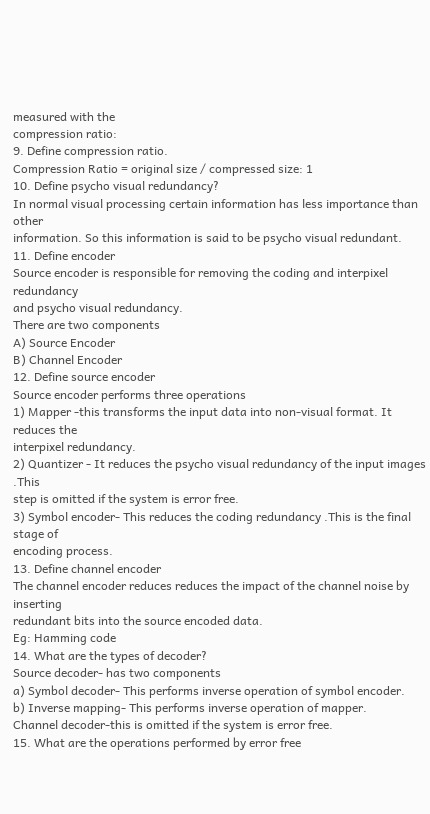measured with the
compression ratio:
9. Define compression ratio.
Compression Ratio = original size / compressed size: 1
10. Define psycho visual redundancy?
In normal visual processing certain information has less importance than other
information. So this information is said to be psycho visual redundant.
11. Define encoder
Source encoder is responsible for removing the coding and interpixel redundancy
and psycho visual redundancy.
There are two components
A) Source Encoder
B) Channel Encoder
12. Define source encoder
Source encoder performs three operations
1) Mapper -this transforms the input data into non-visual format. It reduces the
interpixel redundancy.
2) Quantizer - It reduces the psycho visual redundancy of the input images .This
step is omitted if the system is error free.
3) Symbol encoder- This reduces the coding redundancy .This is the final stage of
encoding process.
13. Define channel encoder
The channel encoder reduces reduces the impact of the channel noise by inserting
redundant bits into the source encoded data.
Eg: Hamming code
14. What are the types of decoder?
Source decoder- has two components
a) Symbol decoder- This performs inverse operation of symbol encoder.
b) Inverse mapping- This performs inverse operation of mapper.
Channel decoder-this is omitted if the system is error free.
15. What are the operations performed by error free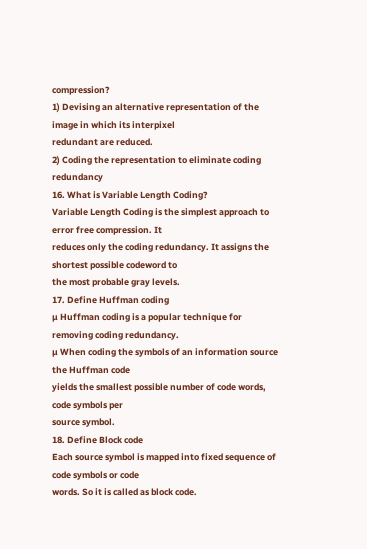compression?
1) Devising an alternative representation of the image in which its interpixel
redundant are reduced.
2) Coding the representation to eliminate coding redundancy
16. What is Variable Length Coding?
Variable Length Coding is the simplest approach to error free compression. It
reduces only the coding redundancy. It assigns the shortest possible codeword to
the most probable gray levels.
17. Define Huffman coding
µ Huffman coding is a popular technique for removing coding redundancy.
µ When coding the symbols of an information source the Huffman code
yields the smallest possible number of code words, code symbols per
source symbol.
18. Define Block code
Each source symbol is mapped into fixed sequence of code symbols or code
words. So it is called as block code.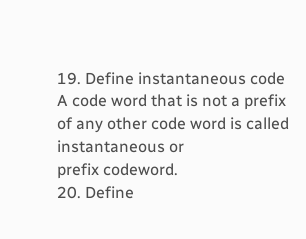19. Define instantaneous code
A code word that is not a prefix of any other code word is called instantaneous or
prefix codeword.
20. Define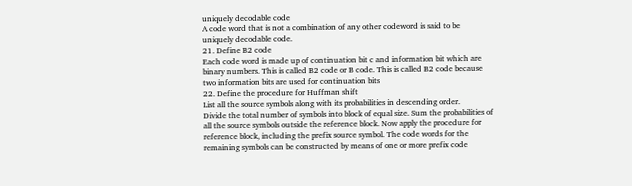uniquely decodable code
A code word that is not a combination of any other codeword is said to be
uniquely decodable code.
21. Define B2 code
Each code word is made up of continuation bit c and information bit which are
binary numbers. This is called B2 code or B code. This is called B2 code because
two information bits are used for continuation bits
22. Define the procedure for Huffman shift
List all the source symbols along with its probabilities in descending order.
Divide the total number of symbols into block of equal size. Sum the probabilities of
all the source symbols outside the reference block. Now apply the procedure for
reference block, including the prefix source symbol. The code words for the
remaining symbols can be constructed by means of one or more prefix code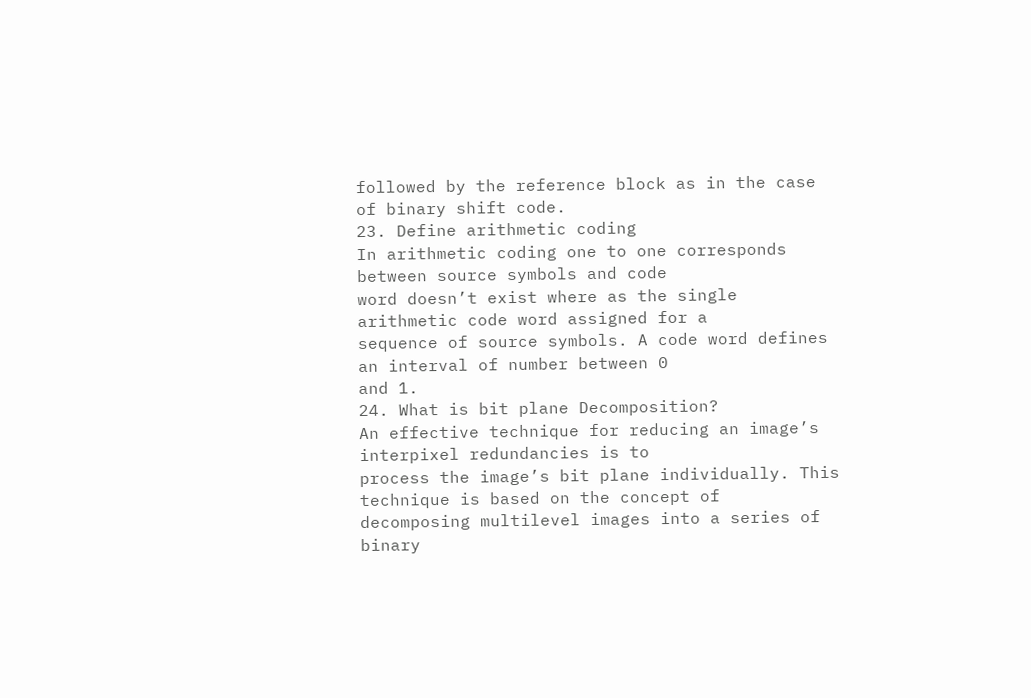followed by the reference block as in the case of binary shift code.
23. Define arithmetic coding
In arithmetic coding one to one corresponds between source symbols and code
word doesn’t exist where as the single arithmetic code word assigned for a
sequence of source symbols. A code word defines an interval of number between 0
and 1.
24. What is bit plane Decomposition?
An effective technique for reducing an image’s interpixel redundancies is to
process the image’s bit plane individually. This technique is based on the concept of
decomposing multilevel images into a series of binary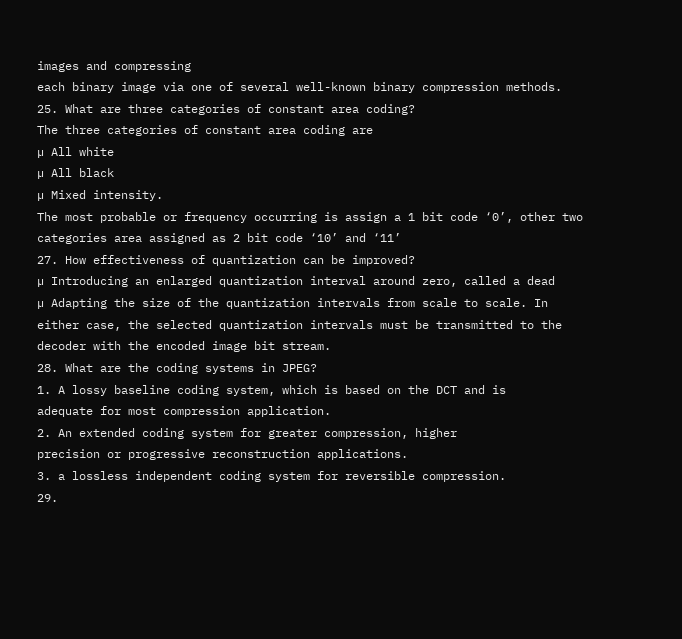images and compressing
each binary image via one of several well-known binary compression methods.
25. What are three categories of constant area coding?
The three categories of constant area coding are
µ All white
µ All black
µ Mixed intensity.
The most probable or frequency occurring is assign a 1 bit code ‘0’, other two
categories area assigned as 2 bit code ‘10’ and ‘11’
27. How effectiveness of quantization can be improved?
µ Introducing an enlarged quantization interval around zero, called a dead
µ Adapting the size of the quantization intervals from scale to scale. In
either case, the selected quantization intervals must be transmitted to the
decoder with the encoded image bit stream.
28. What are the coding systems in JPEG?
1. A lossy baseline coding system, which is based on the DCT and is
adequate for most compression application.
2. An extended coding system for greater compression, higher
precision or progressive reconstruction applications.
3. a lossless independent coding system for reversible compression.
29.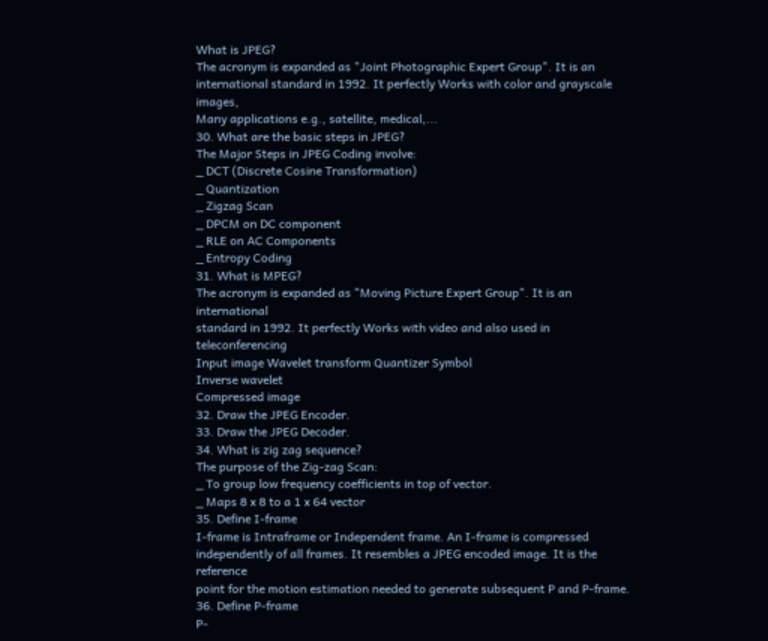What is JPEG?
The acronym is expanded as "Joint Photographic Expert Group". It is an
international standard in 1992. It perfectly Works with color and grayscale images,
Many applications e.g., satellite, medical,...
30. What are the basic steps in JPEG?
The Major Steps in JPEG Coding involve:
_ DCT (Discrete Cosine Transformation)
_ Quantization
_ Zigzag Scan
_ DPCM on DC component
_ RLE on AC Components
_ Entropy Coding
31. What is MPEG?
The acronym is expanded as "Moving Picture Expert Group". It is an international
standard in 1992. It perfectly Works with video and also used in teleconferencing
Input image Wavelet transform Quantizer Symbol
Inverse wavelet
Compressed image
32. Draw the JPEG Encoder.
33. Draw the JPEG Decoder.
34. What is zig zag sequence?
The purpose of the Zig-zag Scan:
_ To group low frequency coefficients in top of vector.
_ Maps 8 x 8 to a 1 x 64 vector
35. Define I-frame
I-frame is Intraframe or Independent frame. An I-frame is compressed
independently of all frames. It resembles a JPEG encoded image. It is the reference
point for the motion estimation needed to generate subsequent P and P-frame.
36. Define P-frame
P-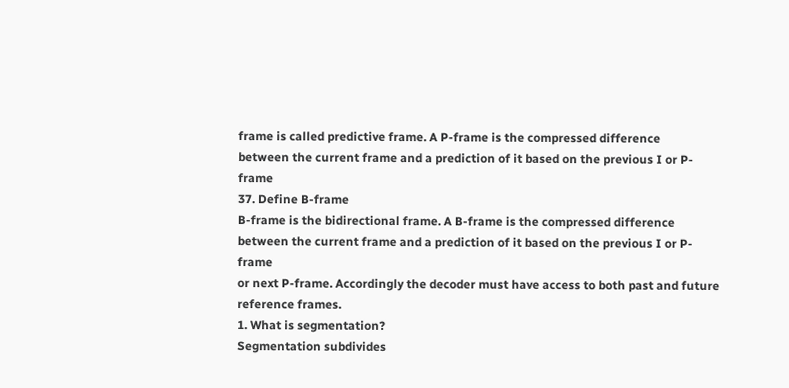frame is called predictive frame. A P-frame is the compressed difference
between the current frame and a prediction of it based on the previous I or P-frame
37. Define B-frame
B-frame is the bidirectional frame. A B-frame is the compressed difference
between the current frame and a prediction of it based on the previous I or P-frame
or next P-frame. Accordingly the decoder must have access to both past and future
reference frames.
1. What is segmentation?
Segmentation subdivides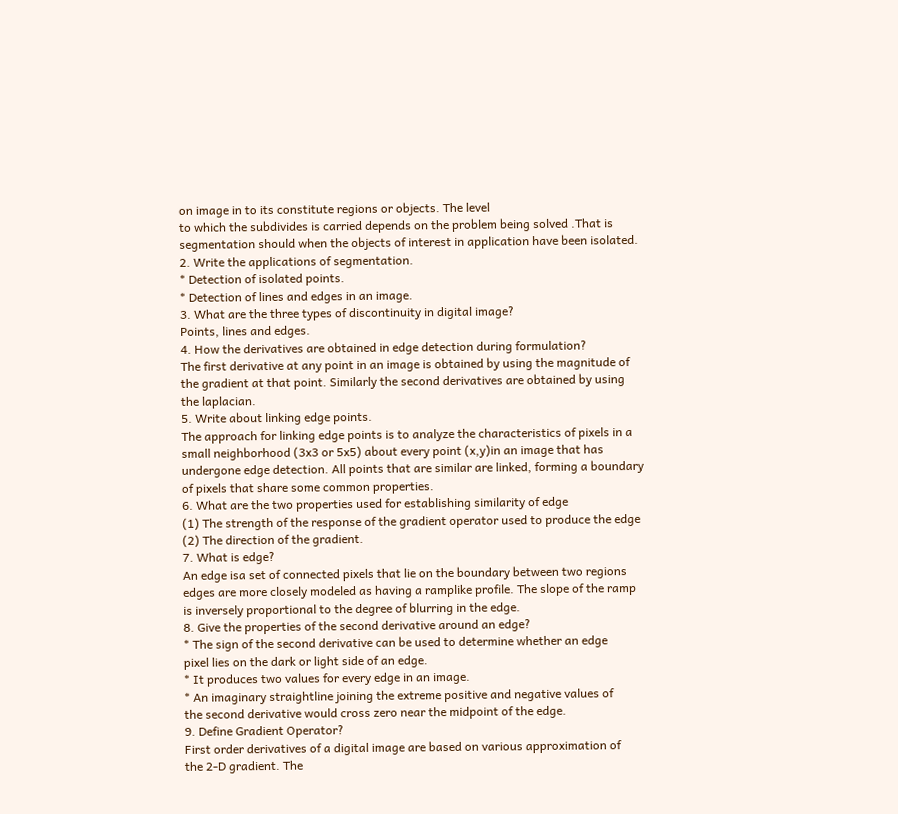on image in to its constitute regions or objects. The level
to which the subdivides is carried depends on the problem being solved .That is
segmentation should when the objects of interest in application have been isolated.
2. Write the applications of segmentation.
* Detection of isolated points.
* Detection of lines and edges in an image.
3. What are the three types of discontinuity in digital image?
Points, lines and edges.
4. How the derivatives are obtained in edge detection during formulation?
The first derivative at any point in an image is obtained by using the magnitude of
the gradient at that point. Similarly the second derivatives are obtained by using
the laplacian.
5. Write about linking edge points.
The approach for linking edge points is to analyze the characteristics of pixels in a
small neighborhood (3x3 or 5x5) about every point (x,y)in an image that has
undergone edge detection. All points that are similar are linked, forming a boundary
of pixels that share some common properties.
6. What are the two properties used for establishing similarity of edge
(1) The strength of the response of the gradient operator used to produce the edge
(2) The direction of the gradient.
7. What is edge?
An edge isa set of connected pixels that lie on the boundary between two regions
edges are more closely modeled as having a ramplike profile. The slope of the ramp
is inversely proportional to the degree of blurring in the edge.
8. Give the properties of the second derivative around an edge?
* The sign of the second derivative can be used to determine whether an edge
pixel lies on the dark or light side of an edge.
* It produces two values for every edge in an image.
* An imaginary straightline joining the extreme positive and negative values of
the second derivative would cross zero near the midpoint of the edge.
9. Define Gradient Operator?
First order derivatives of a digital image are based on various approximation of
the 2-D gradient. The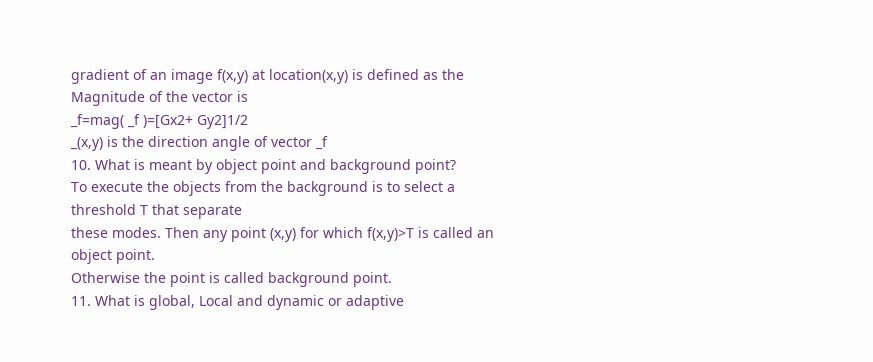gradient of an image f(x,y) at location(x,y) is defined as the
Magnitude of the vector is
_f=mag( _f )=[Gx2+ Gy2]1/2
_(x,y) is the direction angle of vector _f
10. What is meant by object point and background point?
To execute the objects from the background is to select a threshold T that separate
these modes. Then any point (x,y) for which f(x,y)>T is called an object point.
Otherwise the point is called background point.
11. What is global, Local and dynamic or adaptive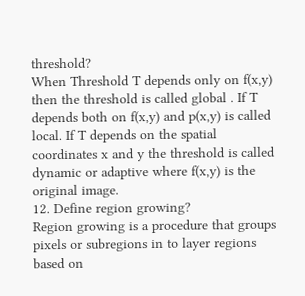threshold?
When Threshold T depends only on f(x,y) then the threshold is called global . If T
depends both on f(x,y) and p(x,y) is called local. If T depends on the spatial
coordinates x and y the threshold is called dynamic or adaptive where f(x,y) is the
original image.
12. Define region growing?
Region growing is a procedure that groups pixels or subregions in to layer regions
based on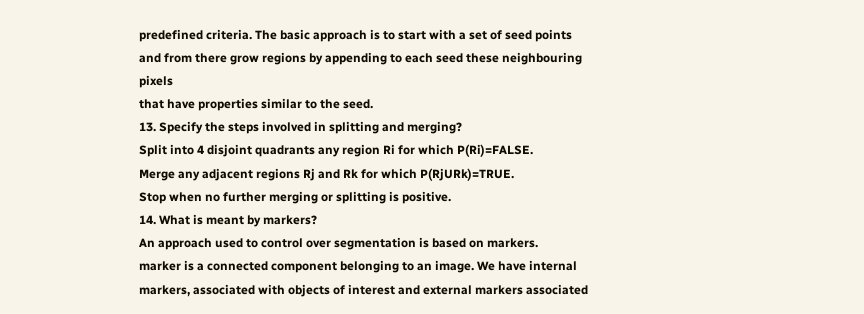predefined criteria. The basic approach is to start with a set of seed points
and from there grow regions by appending to each seed these neighbouring pixels
that have properties similar to the seed.
13. Specify the steps involved in splitting and merging?
Split into 4 disjoint quadrants any region Ri for which P(Ri)=FALSE.
Merge any adjacent regions Rj and Rk for which P(RjURk)=TRUE.
Stop when no further merging or splitting is positive.
14. What is meant by markers?
An approach used to control over segmentation is based on markers.
marker is a connected component belonging to an image. We have internal
markers, associated with objects of interest and external markers associated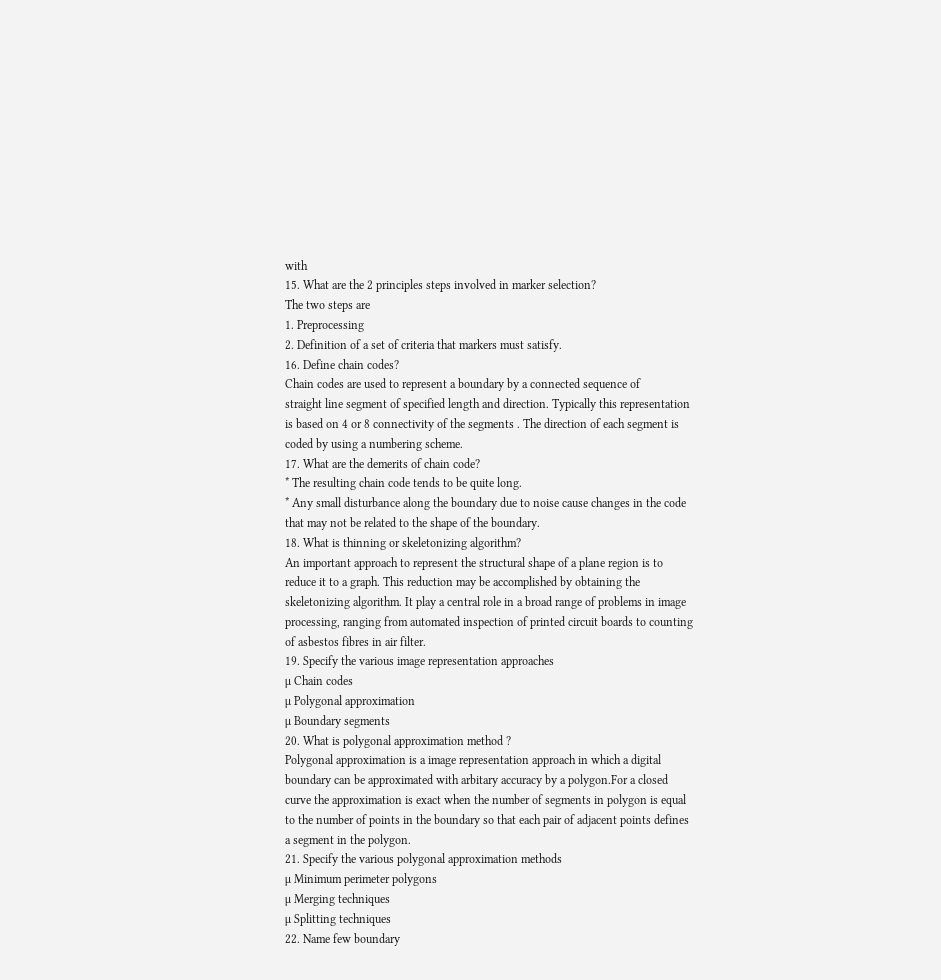with
15. What are the 2 principles steps involved in marker selection?
The two steps are
1. Preprocessing
2. Definition of a set of criteria that markers must satisfy.
16. Define chain codes?
Chain codes are used to represent a boundary by a connected sequence of
straight line segment of specified length and direction. Typically this representation
is based on 4 or 8 connectivity of the segments . The direction of each segment is
coded by using a numbering scheme.
17. What are the demerits of chain code?
* The resulting chain code tends to be quite long.
* Any small disturbance along the boundary due to noise cause changes in the code
that may not be related to the shape of the boundary.
18. What is thinning or skeletonizing algorithm?
An important approach to represent the structural shape of a plane region is to
reduce it to a graph. This reduction may be accomplished by obtaining the
skeletonizing algorithm. It play a central role in a broad range of problems in image
processing, ranging from automated inspection of printed circuit boards to counting
of asbestos fibres in air filter.
19. Specify the various image representation approaches
µ Chain codes
µ Polygonal approximation
µ Boundary segments
20. What is polygonal approximation method ?
Polygonal approximation is a image representation approach in which a digital
boundary can be approximated with arbitary accuracy by a polygon.For a closed
curve the approximation is exact when the number of segments in polygon is equal
to the number of points in the boundary so that each pair of adjacent points defines
a segment in the polygon.
21. Specify the various polygonal approximation methods
µ Minimum perimeter polygons
µ Merging techniques
µ Splitting techniques
22. Name few boundary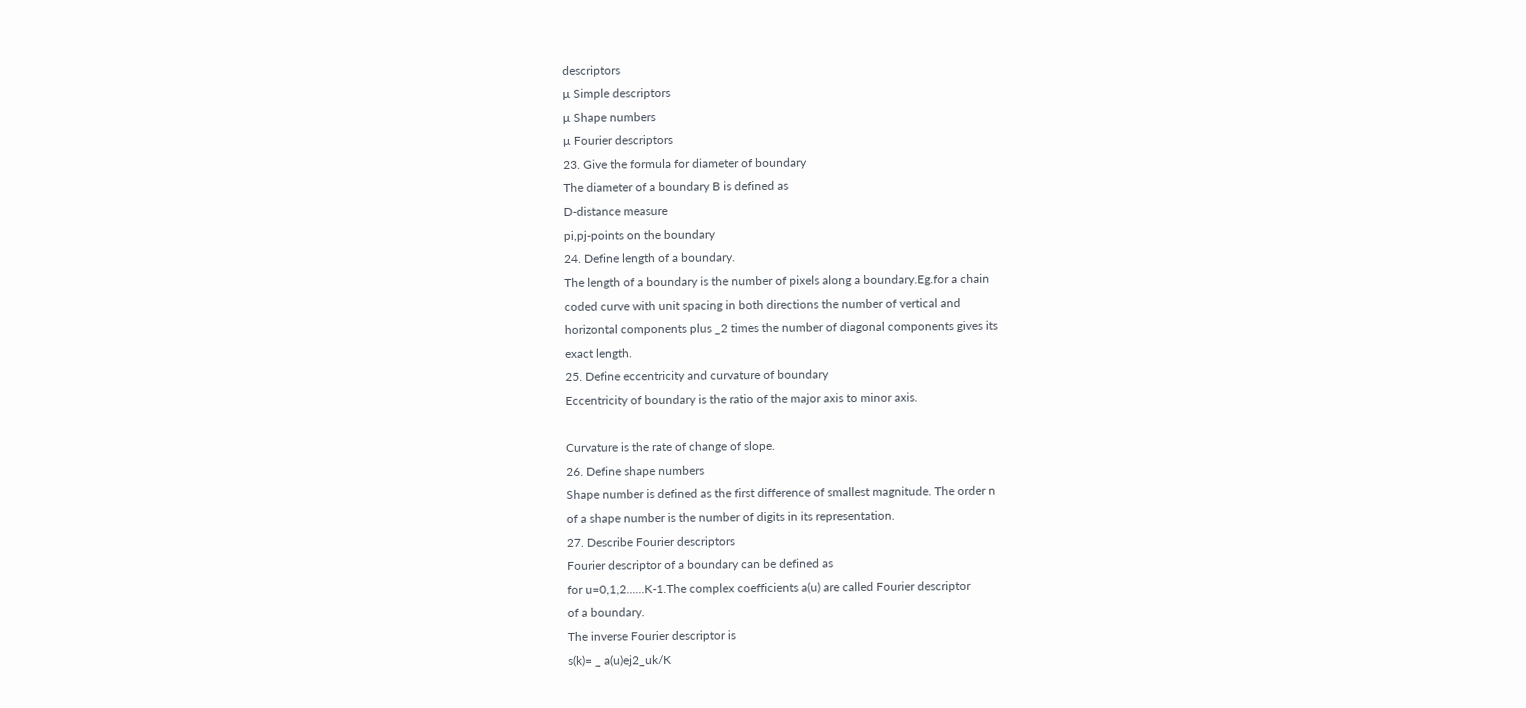descriptors
µ Simple descriptors
µ Shape numbers
µ Fourier descriptors
23. Give the formula for diameter of boundary
The diameter of a boundary B is defined as
D-distance measure
pi,pj-points on the boundary
24. Define length of a boundary.
The length of a boundary is the number of pixels along a boundary.Eg.for a chain
coded curve with unit spacing in both directions the number of vertical and
horizontal components plus _2 times the number of diagonal components gives its
exact length.
25. Define eccentricity and curvature of boundary
Eccentricity of boundary is the ratio of the major axis to minor axis.

Curvature is the rate of change of slope.
26. Define shape numbers
Shape number is defined as the first difference of smallest magnitude. The order n
of a shape number is the number of digits in its representation.
27. Describe Fourier descriptors
Fourier descriptor of a boundary can be defined as
for u=0,1,2……K-1.The complex coefficients a(u) are called Fourier descriptor
of a boundary.
The inverse Fourier descriptor is
s(k)= _ a(u)ej2_uk/K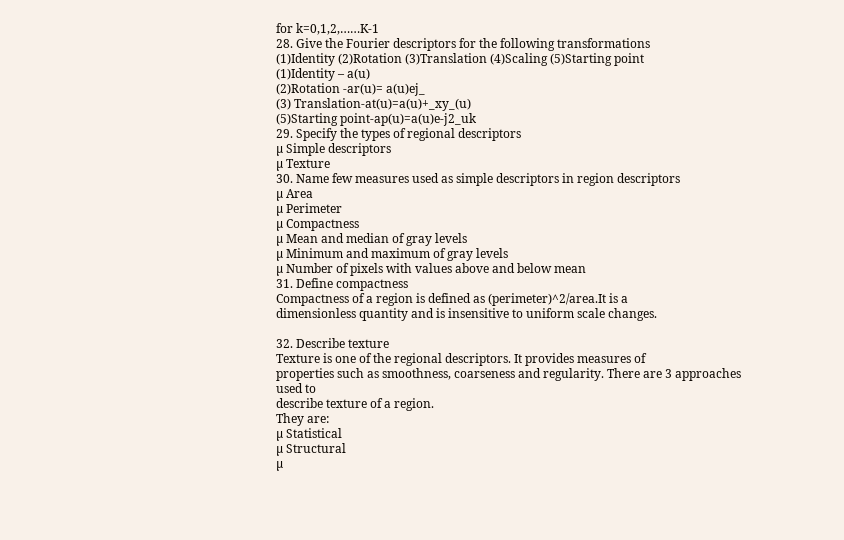for k=0,1,2,……K-1
28. Give the Fourier descriptors for the following transformations
(1)Identity (2)Rotation (3)Translation (4)Scaling (5)Starting point
(1)Identity – a(u)
(2)Rotation -ar(u)= a(u)ej_
(3) Translation-at(u)=a(u)+_xy_(u)
(5)Starting point-ap(u)=a(u)e-j2_uk
29. Specify the types of regional descriptors
µ Simple descriptors
µ Texture
30. Name few measures used as simple descriptors in region descriptors
µ Area
µ Perimeter
µ Compactness
µ Mean and median of gray levels
µ Minimum and maximum of gray levels
µ Number of pixels with values above and below mean
31. Define compactness
Compactness of a region is defined as (perimeter)^2/area.It is a
dimensionless quantity and is insensitive to uniform scale changes.

32. Describe texture
Texture is one of the regional descriptors. It provides measures of
properties such as smoothness, coarseness and regularity. There are 3 approaches
used to
describe texture of a region.
They are:
µ Statistical
µ Structural
µ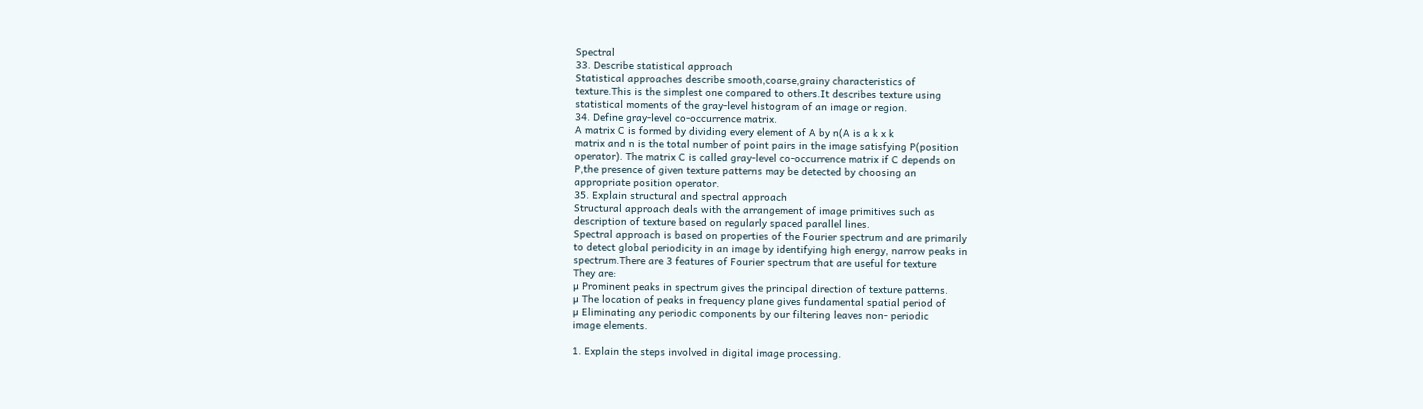Spectral
33. Describe statistical approach
Statistical approaches describe smooth,coarse,grainy characteristics of
texture.This is the simplest one compared to others.It describes texture using
statistical moments of the gray-level histogram of an image or region.
34. Define gray-level co-occurrence matrix.
A matrix C is formed by dividing every element of A by n(A is a k x k
matrix and n is the total number of point pairs in the image satisfying P(position
operator). The matrix C is called gray-level co-occurrence matrix if C depends on
P,the presence of given texture patterns may be detected by choosing an
appropriate position operator.
35. Explain structural and spectral approach
Structural approach deals with the arrangement of image primitives such as
description of texture based on regularly spaced parallel lines.
Spectral approach is based on properties of the Fourier spectrum and are primarily
to detect global periodicity in an image by identifying high energy, narrow peaks in
spectrum.There are 3 features of Fourier spectrum that are useful for texture
They are:
µ Prominent peaks in spectrum gives the principal direction of texture patterns.
µ The location of peaks in frequency plane gives fundamental spatial period of
µ Eliminating any periodic components by our filtering leaves non- periodic
image elements.

1. Explain the steps involved in digital image processing.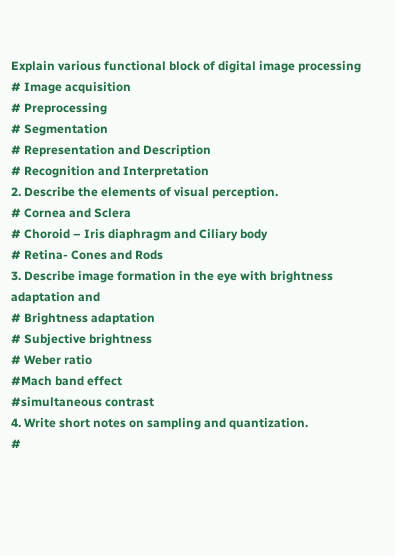Explain various functional block of digital image processing
# Image acquisition
# Preprocessing
# Segmentation
# Representation and Description
# Recognition and Interpretation
2. Describe the elements of visual perception.
# Cornea and Sclera
# Choroid – Iris diaphragm and Ciliary body
# Retina- Cones and Rods
3. Describe image formation in the eye with brightness adaptation and
# Brightness adaptation
# Subjective brightness
# Weber ratio
#Mach band effect
#simultaneous contrast
4. Write short notes on sampling and quantization.
#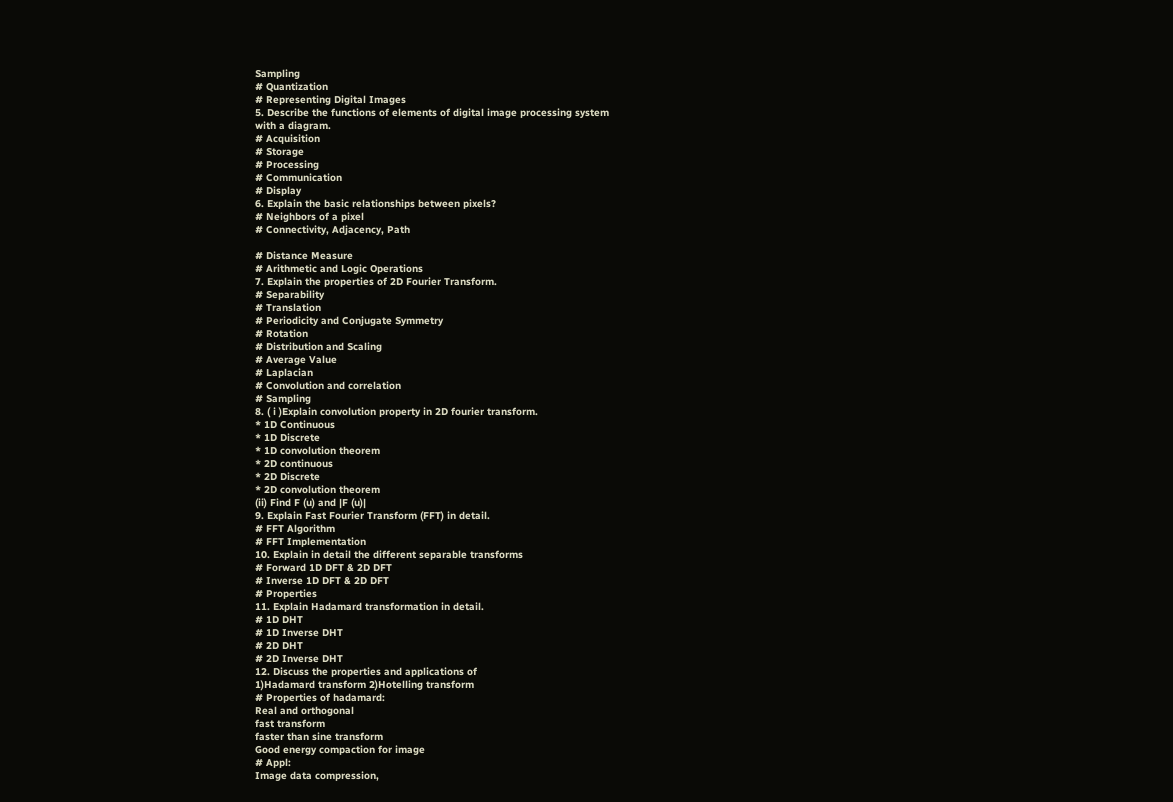Sampling
# Quantization
# Representing Digital Images
5. Describe the functions of elements of digital image processing system
with a diagram.
# Acquisition
# Storage
# Processing
# Communication
# Display
6. Explain the basic relationships between pixels?
# Neighbors of a pixel
# Connectivity, Adjacency, Path

# Distance Measure
# Arithmetic and Logic Operations
7. Explain the properties of 2D Fourier Transform.
# Separability
# Translation
# Periodicity and Conjugate Symmetry
# Rotation
# Distribution and Scaling
# Average Value
# Laplacian
# Convolution and correlation
# Sampling
8. ( i )Explain convolution property in 2D fourier transform.
* 1D Continuous
* 1D Discrete
* 1D convolution theorem
* 2D continuous
* 2D Discrete
* 2D convolution theorem
(ii) Find F (u) and |F (u)|
9. Explain Fast Fourier Transform (FFT) in detail.
# FFT Algorithm
# FFT Implementation
10. Explain in detail the different separable transforms
# Forward 1D DFT & 2D DFT
# Inverse 1D DFT & 2D DFT
# Properties
11. Explain Hadamard transformation in detail.
# 1D DHT
# 1D Inverse DHT
# 2D DHT
# 2D Inverse DHT
12. Discuss the properties and applications of
1)Hadamard transform 2)Hotelling transform
# Properties of hadamard:
Real and orthogonal
fast transform
faster than sine transform
Good energy compaction for image
# Appl:
Image data compression,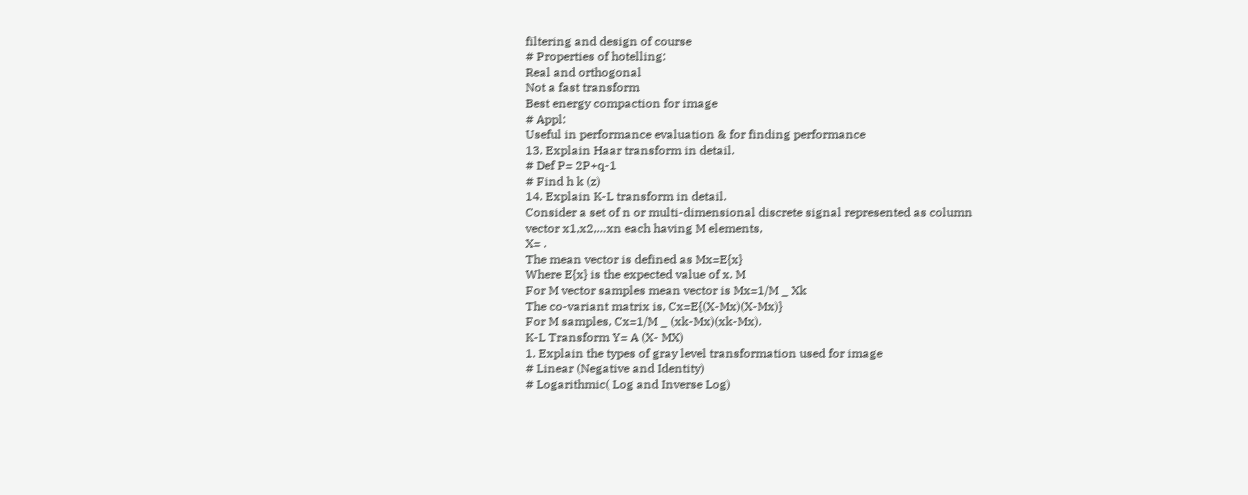filtering and design of course
# Properties of hotelling:
Real and orthogonal
Not a fast transform
Best energy compaction for image
# Appl:
Useful in performance evaluation & for finding performance
13. Explain Haar transform in detail.
# Def P= 2P+q-1
# Find h k (z)
14. Explain K-L transform in detail.
Consider a set of n or multi-dimensional discrete signal represented as column
vector x1,x2,…xn each having M elements,
X= .
The mean vector is defined as Mx=E{x}
Where E{x} is the expected value of x. M
For M vector samples mean vector is Mx=1/M _ Xk
The co-variant matrix is, Cx=E{(X-Mx)(X-Mx)}
For M samples, Cx=1/M _ (xk-Mx)(xk-Mx).
K-L Transform Y= A (X- MX)
1. Explain the types of gray level transformation used for image
# Linear (Negative and Identity)
# Logarithmic( Log and Inverse Log)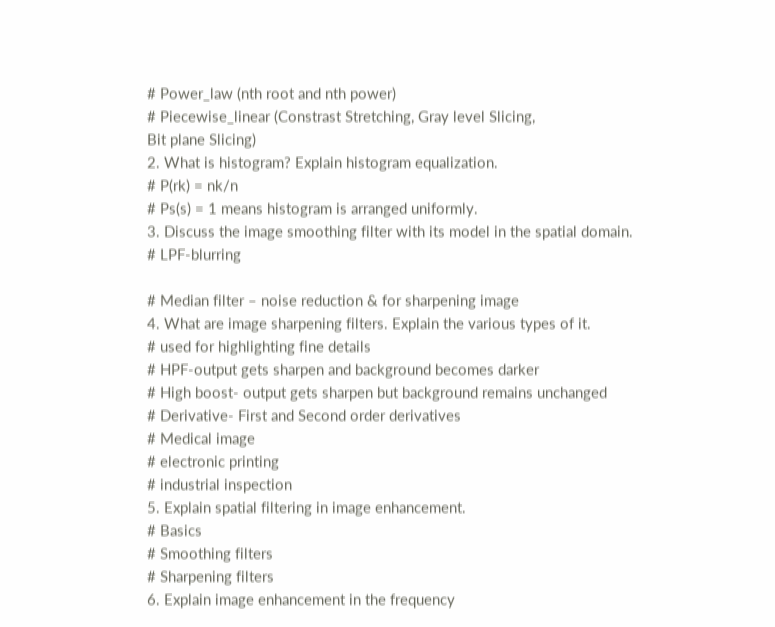# Power_law (nth root and nth power)
# Piecewise_linear (Constrast Stretching, Gray level Slicing,
Bit plane Slicing)
2. What is histogram? Explain histogram equalization.
# P(rk) = nk/n
# Ps(s) = 1 means histogram is arranged uniformly.
3. Discuss the image smoothing filter with its model in the spatial domain.
# LPF-blurring

# Median filter – noise reduction & for sharpening image
4. What are image sharpening filters. Explain the various types of it.
# used for highlighting fine details
# HPF-output gets sharpen and background becomes darker
# High boost- output gets sharpen but background remains unchanged
# Derivative- First and Second order derivatives
# Medical image
# electronic printing
# industrial inspection
5. Explain spatial filtering in image enhancement.
# Basics
# Smoothing filters
# Sharpening filters
6. Explain image enhancement in the frequency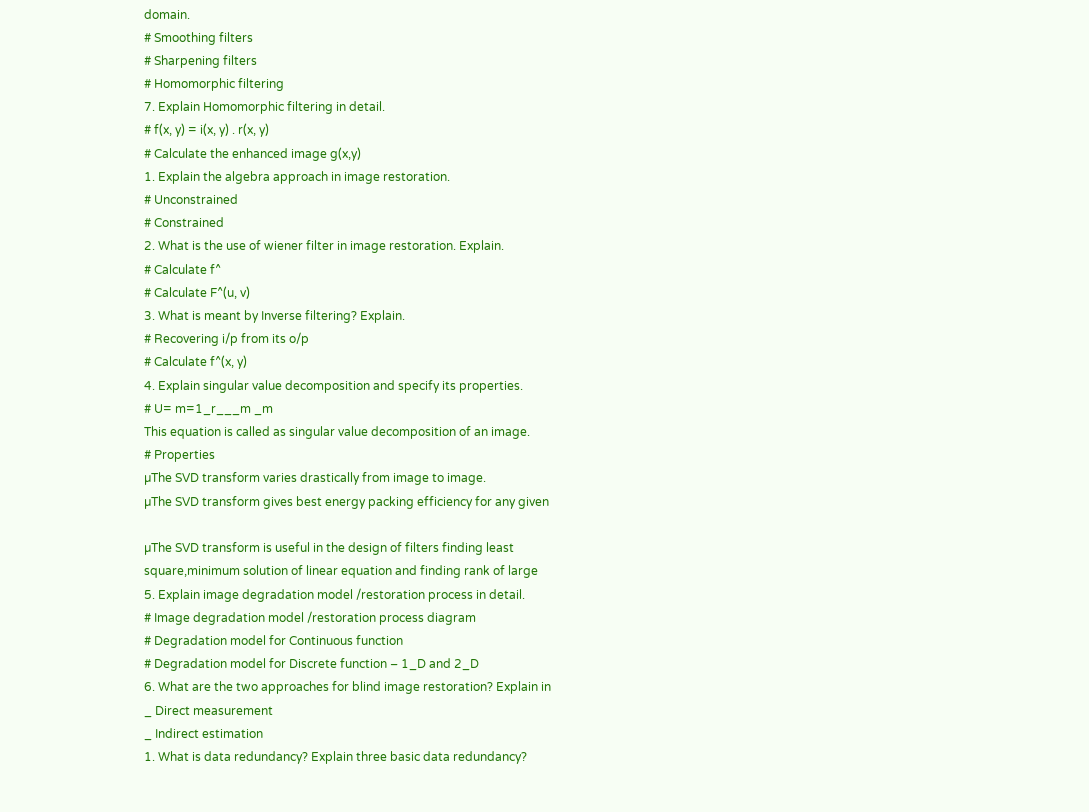domain.
# Smoothing filters
# Sharpening filters
# Homomorphic filtering
7. Explain Homomorphic filtering in detail.
# f(x, y) = i(x, y) . r(x, y)
# Calculate the enhanced image g(x,y)
1. Explain the algebra approach in image restoration.
# Unconstrained
# Constrained
2. What is the use of wiener filter in image restoration. Explain.
# Calculate f^
# Calculate F^(u, v)
3. What is meant by Inverse filtering? Explain.
# Recovering i/p from its o/p
# Calculate f^(x, y)
4. Explain singular value decomposition and specify its properties.
# U= m=1_r___m _m
This equation is called as singular value decomposition of an image.
# Properties
µThe SVD transform varies drastically from image to image.
µThe SVD transform gives best energy packing efficiency for any given

µThe SVD transform is useful in the design of filters finding least
square,minimum solution of linear equation and finding rank of large
5. Explain image degradation model /restoration process in detail.
# Image degradation model /restoration process diagram
# Degradation model for Continuous function
# Degradation model for Discrete function – 1_D and 2_D
6. What are the two approaches for blind image restoration? Explain in
_ Direct measurement
_ Indirect estimation
1. What is data redundancy? Explain three basic data redundancy?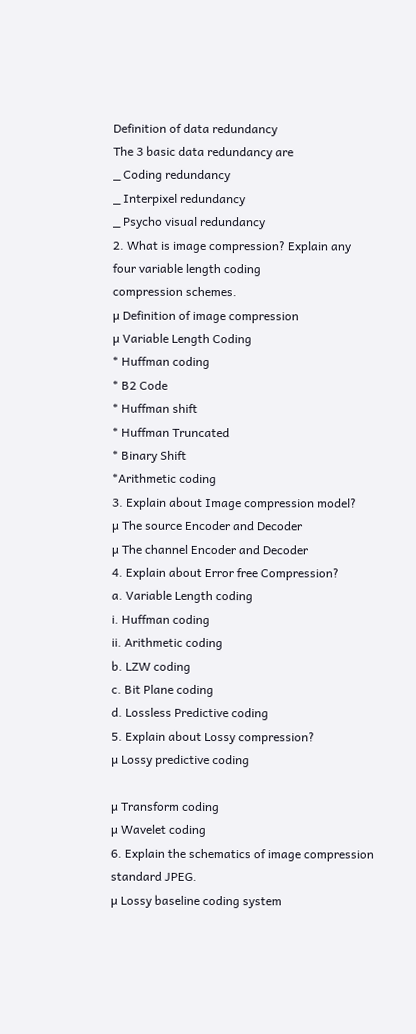Definition of data redundancy
The 3 basic data redundancy are
_ Coding redundancy
_ Interpixel redundancy
_ Psycho visual redundancy
2. What is image compression? Explain any four variable length coding
compression schemes.
µ Definition of image compression
µ Variable Length Coding
* Huffman coding
* B2 Code
* Huffman shift
* Huffman Truncated
* Binary Shift
*Arithmetic coding
3. Explain about Image compression model?
µ The source Encoder and Decoder
µ The channel Encoder and Decoder
4. Explain about Error free Compression?
a. Variable Length coding
i. Huffman coding
ii. Arithmetic coding
b. LZW coding
c. Bit Plane coding
d. Lossless Predictive coding
5. Explain about Lossy compression?
µ Lossy predictive coding

µ Transform coding
µ Wavelet coding
6. Explain the schematics of image compression standard JPEG.
µ Lossy baseline coding system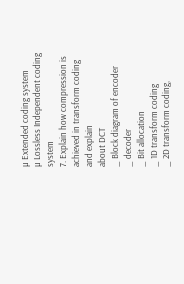µ Extended coding system
µ Lossless Independent coding system
7. Explain how compression is achieved in transform coding and explain
about DCT
_ Block diagram of encoder
_ decoder
_ Bit allocation
_ 1D transform coding
_ 2D transform coding,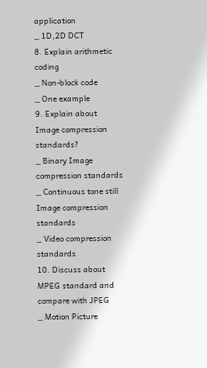application
_ 1D,2D DCT
8. Explain arithmetic coding
_ Non-block code
_ One example
9. Explain about Image compression standards?
_ Binary Image compression standards
_ Continuous tone still Image compression standards
_ Video compression standards
10. Discuss about MPEG standard and compare with JPEG
_ Motion Picture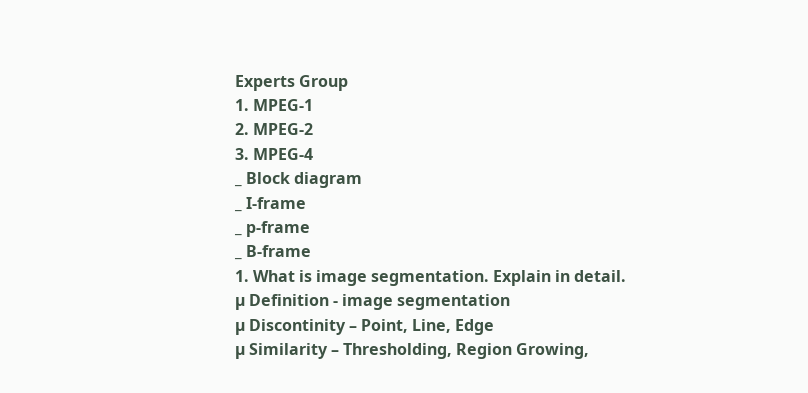Experts Group
1. MPEG-1
2. MPEG-2
3. MPEG-4
_ Block diagram
_ I-frame
_ p-frame
_ B-frame
1. What is image segmentation. Explain in detail.
µ Definition - image segmentation
µ Discontinity – Point, Line, Edge
µ Similarity – Thresholding, Region Growing,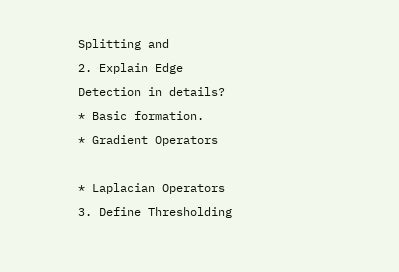Splitting and
2. Explain Edge Detection in details?
* Basic formation.
* Gradient Operators

* Laplacian Operators
3. Define Thresholding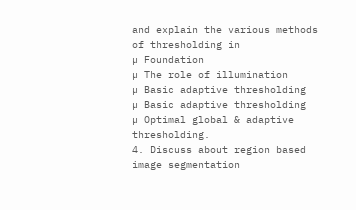and explain the various methods of thresholding in
µ Foundation
µ The role of illumination
µ Basic adaptive thresholding
µ Basic adaptive thresholding
µ Optimal global & adaptive thresholding.
4. Discuss about region based image segmentation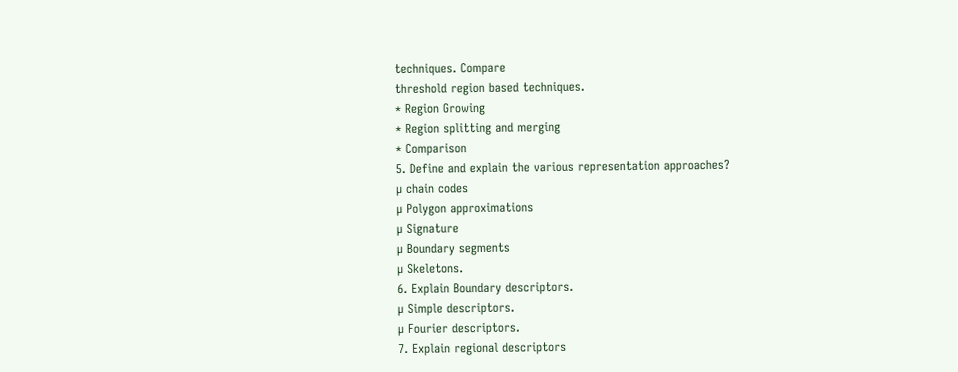techniques. Compare
threshold region based techniques.
* Region Growing
* Region splitting and merging
* Comparison
5. Define and explain the various representation approaches?
µ chain codes
µ Polygon approximations
µ Signature
µ Boundary segments
µ Skeletons.
6. Explain Boundary descriptors.
µ Simple descriptors.
µ Fourier descriptors.
7. Explain regional descriptors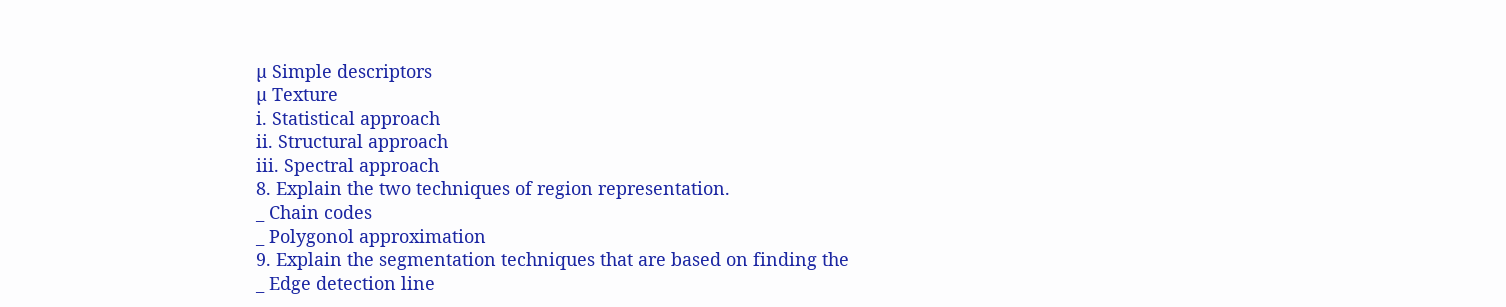µ Simple descriptors
µ Texture
i. Statistical approach
ii. Structural approach
iii. Spectral approach
8. Explain the two techniques of region representation.
_ Chain codes
_ Polygonol approximation
9. Explain the segmentation techniques that are based on finding the
_ Edge detection line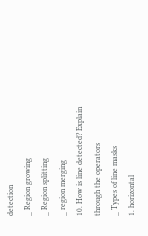detection
_ Region growing
_ Region splitting
_ region merging
10. How is line detected? Explain through the operators
_ Types of line masks
1. horizontal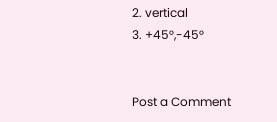2. vertical
3. +45°,-45°


Post a Comment